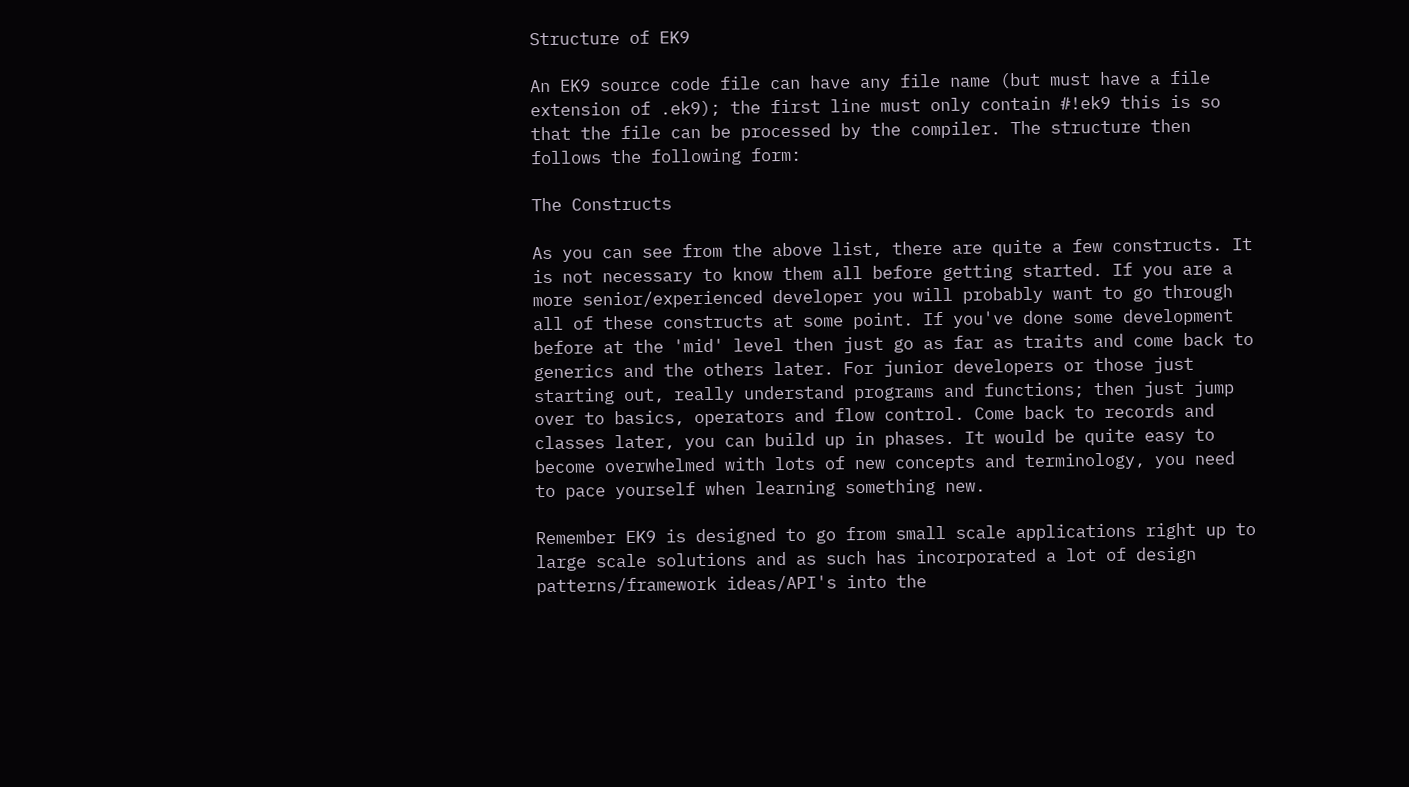Structure of EK9

An EK9 source code file can have any file name (but must have a file extension of .ek9); the first line must only contain #!ek9 this is so that the file can be processed by the compiler. The structure then follows the following form:

The Constructs

As you can see from the above list, there are quite a few constructs. It is not necessary to know them all before getting started. If you are a more senior/experienced developer you will probably want to go through all of these constructs at some point. If you've done some development before at the 'mid' level then just go as far as traits and come back to generics and the others later. For junior developers or those just starting out, really understand programs and functions; then just jump over to basics, operators and flow control. Come back to records and classes later, you can build up in phases. It would be quite easy to become overwhelmed with lots of new concepts and terminology, you need to pace yourself when learning something new.

Remember EK9 is designed to go from small scale applications right up to large scale solutions and as such has incorporated a lot of design patterns/framework ideas/API's into the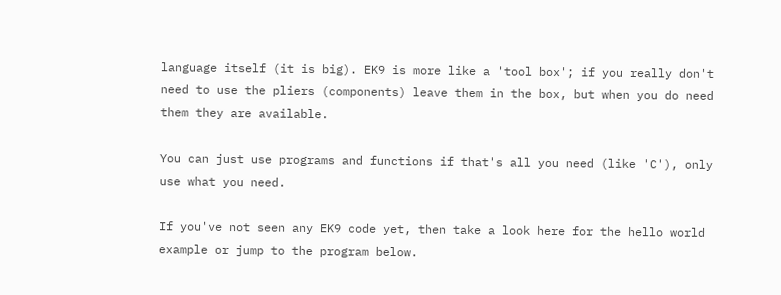language itself (it is big). EK9 is more like a 'tool box'; if you really don't need to use the pliers (components) leave them in the box, but when you do need them they are available.

You can just use programs and functions if that's all you need (like 'C'), only use what you need.

If you've not seen any EK9 code yet, then take a look here for the hello world example or jump to the program below.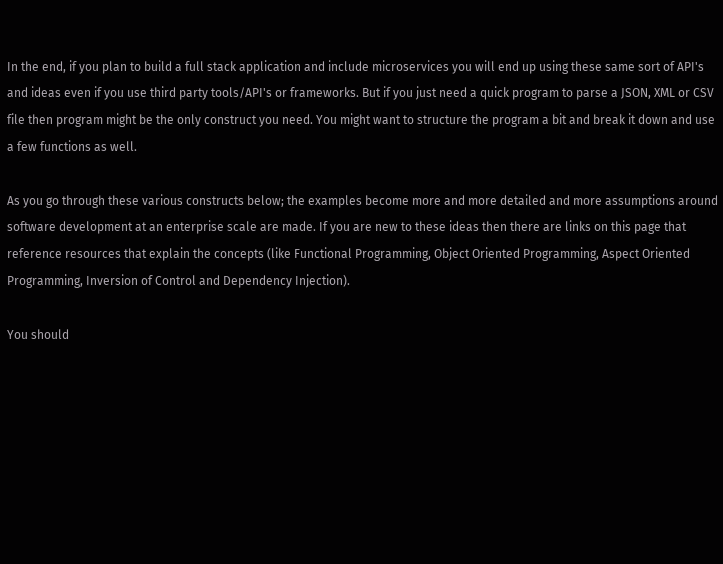In the end, if you plan to build a full stack application and include microservices you will end up using these same sort of API's and ideas even if you use third party tools/API's or frameworks. But if you just need a quick program to parse a JSON, XML or CSV file then program might be the only construct you need. You might want to structure the program a bit and break it down and use a few functions as well.

As you go through these various constructs below; the examples become more and more detailed and more assumptions around software development at an enterprise scale are made. If you are new to these ideas then there are links on this page that reference resources that explain the concepts (like Functional Programming, Object Oriented Programming, Aspect Oriented Programming, Inversion of Control and Dependency Injection).

You should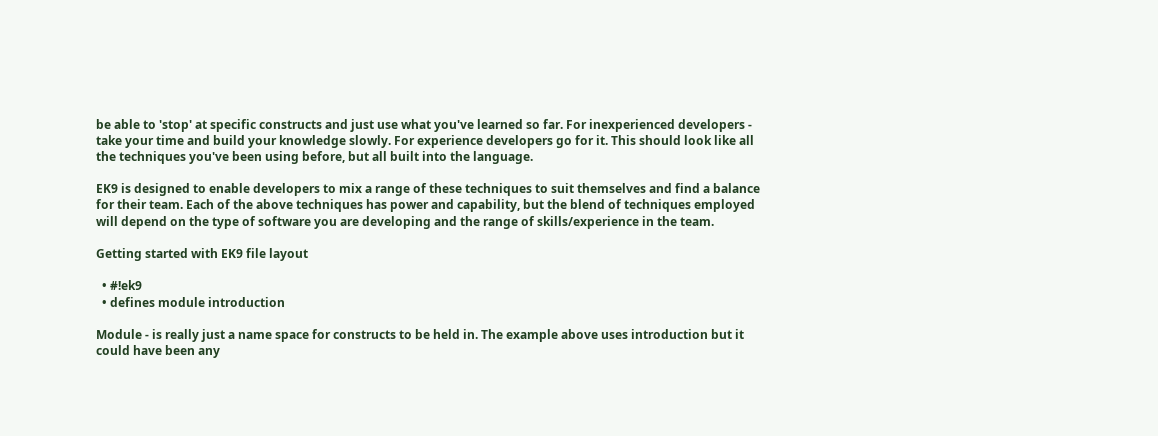be able to 'stop' at specific constructs and just use what you've learned so far. For inexperienced developers - take your time and build your knowledge slowly. For experience developers go for it. This should look like all the techniques you've been using before, but all built into the language.

EK9 is designed to enable developers to mix a range of these techniques to suit themselves and find a balance for their team. Each of the above techniques has power and capability, but the blend of techniques employed will depend on the type of software you are developing and the range of skills/experience in the team.

Getting started with EK9 file layout

  • #!ek9
  • defines module introduction

Module - is really just a name space for constructs to be held in. The example above uses introduction but it could have been any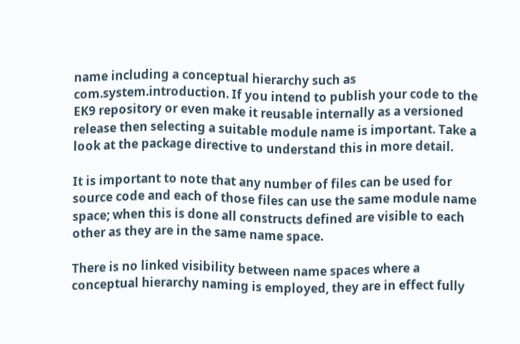name including a conceptual hierarchy such as com.system.introduction. If you intend to publish your code to the EK9 repository or even make it reusable internally as a versioned release then selecting a suitable module name is important. Take a look at the package directive to understand this in more detail.

It is important to note that any number of files can be used for source code and each of those files can use the same module name space; when this is done all constructs defined are visible to each other as they are in the same name space.

There is no linked visibility between name spaces where a conceptual hierarchy naming is employed, they are in effect fully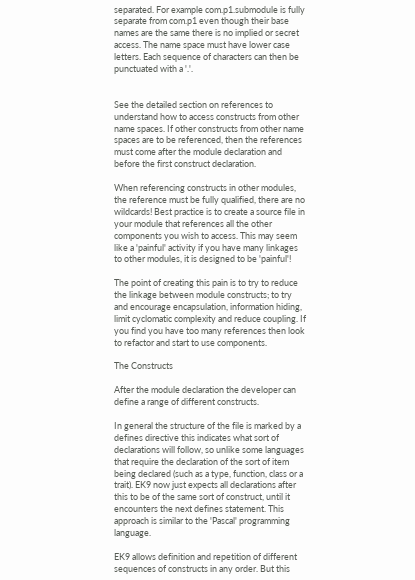separated. For example com.p1.submodule is fully separate from com.p1 even though their base names are the same there is no implied or secret access. The name space must have lower case letters. Each sequence of characters can then be punctuated with a '.'.


See the detailed section on references to understand how to access constructs from other name spaces. If other constructs from other name spaces are to be referenced, then the references must come after the module declaration and before the first construct declaration.

When referencing constructs in other modules, the reference must be fully qualified, there are no wildcards! Best practice is to create a source file in your module that references all the other components you wish to access. This may seem like a 'painful' activity if you have many linkages to other modules, it is designed to be 'painful'!

The point of creating this pain is to try to reduce the linkage between module constructs; to try and encourage encapsulation, information hiding, limit cyclomatic complexity and reduce coupling. If you find you have too many references then look to refactor and start to use components.

The Constructs

After the module declaration the developer can define a range of different constructs.

In general the structure of the file is marked by a defines directive this indicates what sort of declarations will follow, so unlike some languages that require the declaration of the sort of item being declared (such as a type, function, class or a trait). EK9 now just expects all declarations after this to be of the same sort of construct, until it encounters the next defines statement. This approach is similar to the 'Pascal' programming language.

EK9 allows definition and repetition of different sequences of constructs in any order. But this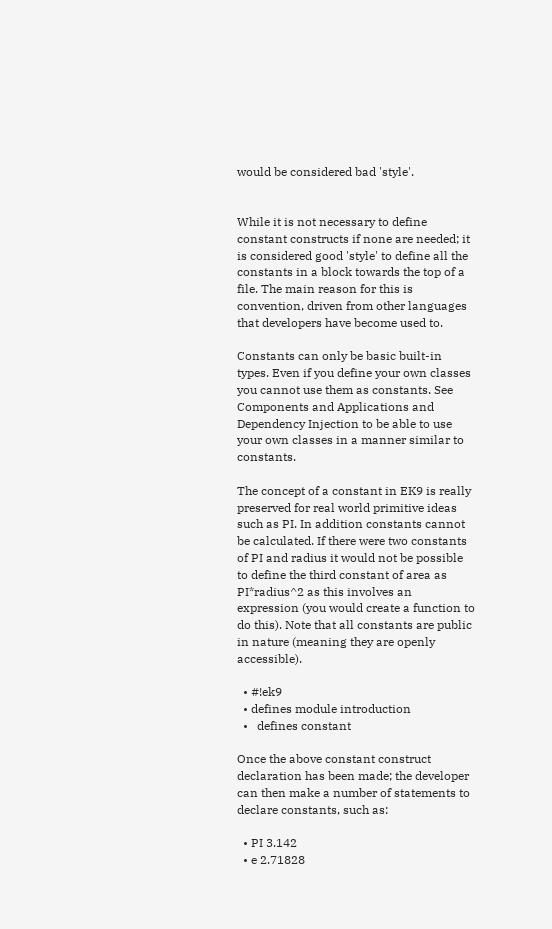would be considered bad 'style'.


While it is not necessary to define constant constructs if none are needed; it is considered good 'style' to define all the constants in a block towards the top of a file. The main reason for this is convention, driven from other languages that developers have become used to.

Constants can only be basic built-in types. Even if you define your own classes you cannot use them as constants. See Components and Applications and Dependency Injection to be able to use your own classes in a manner similar to constants.

The concept of a constant in EK9 is really preserved for real world primitive ideas such as PI. In addition constants cannot be calculated. If there were two constants of PI and radius it would not be possible to define the third constant of area as PI*radius^2 as this involves an expression (you would create a function to do this). Note that all constants are public in nature (meaning they are openly accessible).

  • #!ek9
  • defines module introduction
  •   defines constant

Once the above constant construct declaration has been made; the developer can then make a number of statements to declare constants, such as:

  • PI 3.142
  • e 2.71828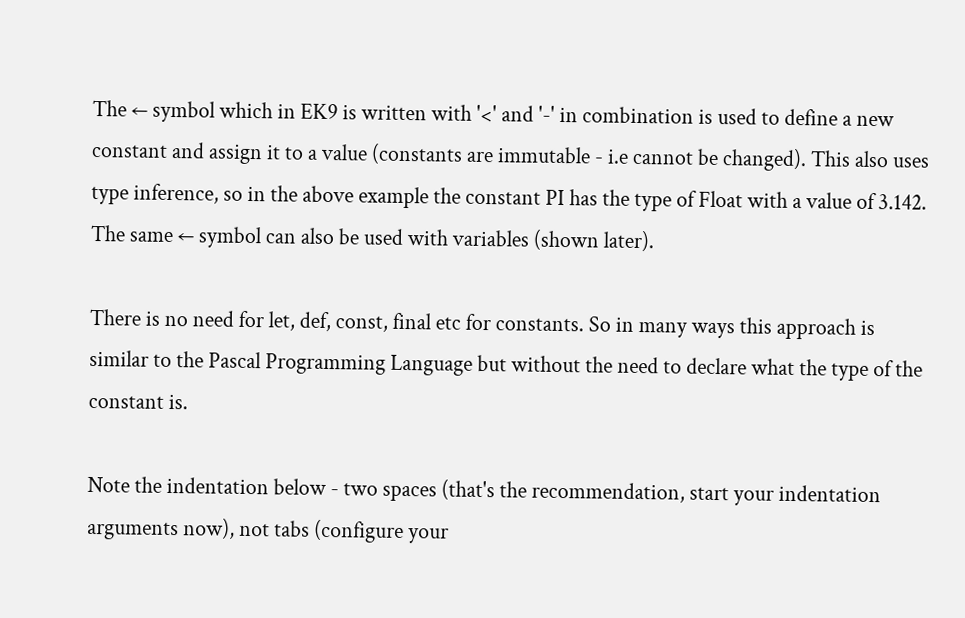The ← symbol which in EK9 is written with '<' and '-' in combination is used to define a new constant and assign it to a value (constants are immutable - i.e cannot be changed). This also uses type inference, so in the above example the constant PI has the type of Float with a value of 3.142. The same ← symbol can also be used with variables (shown later).

There is no need for let, def, const, final etc for constants. So in many ways this approach is similar to the Pascal Programming Language but without the need to declare what the type of the constant is.

Note the indentation below - two spaces (that's the recommendation, start your indentation arguments now), not tabs (configure your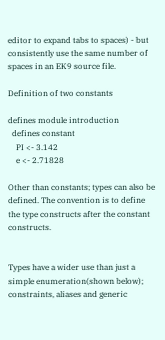editor to expand tabs to spaces) - but consistently use the same number of spaces in an EK9 source file.

Definition of two constants

defines module introduction
  defines constant
    PI <- 3.142
    e <- 2.71828

Other than constants; types can also be defined. The convention is to define the type constructs after the constant constructs.


Types have a wider use than just a simple enumeration(shown below); constraints, aliases and generic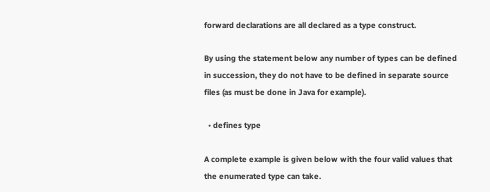forward declarations are all declared as a type construct.

By using the statement below any number of types can be defined in succession, they do not have to be defined in separate source files (as must be done in Java for example).

  • defines type

A complete example is given below with the four valid values that the enumerated type can take.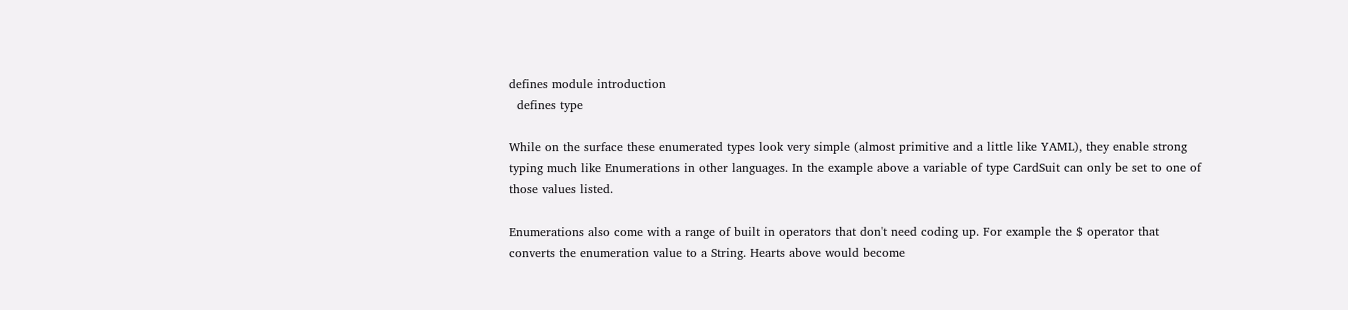defines module introduction
  defines type

While on the surface these enumerated types look very simple (almost primitive and a little like YAML), they enable strong typing much like Enumerations in other languages. In the example above a variable of type CardSuit can only be set to one of those values listed.

Enumerations also come with a range of built in operators that don't need coding up. For example the $ operator that converts the enumeration value to a String. Hearts above would become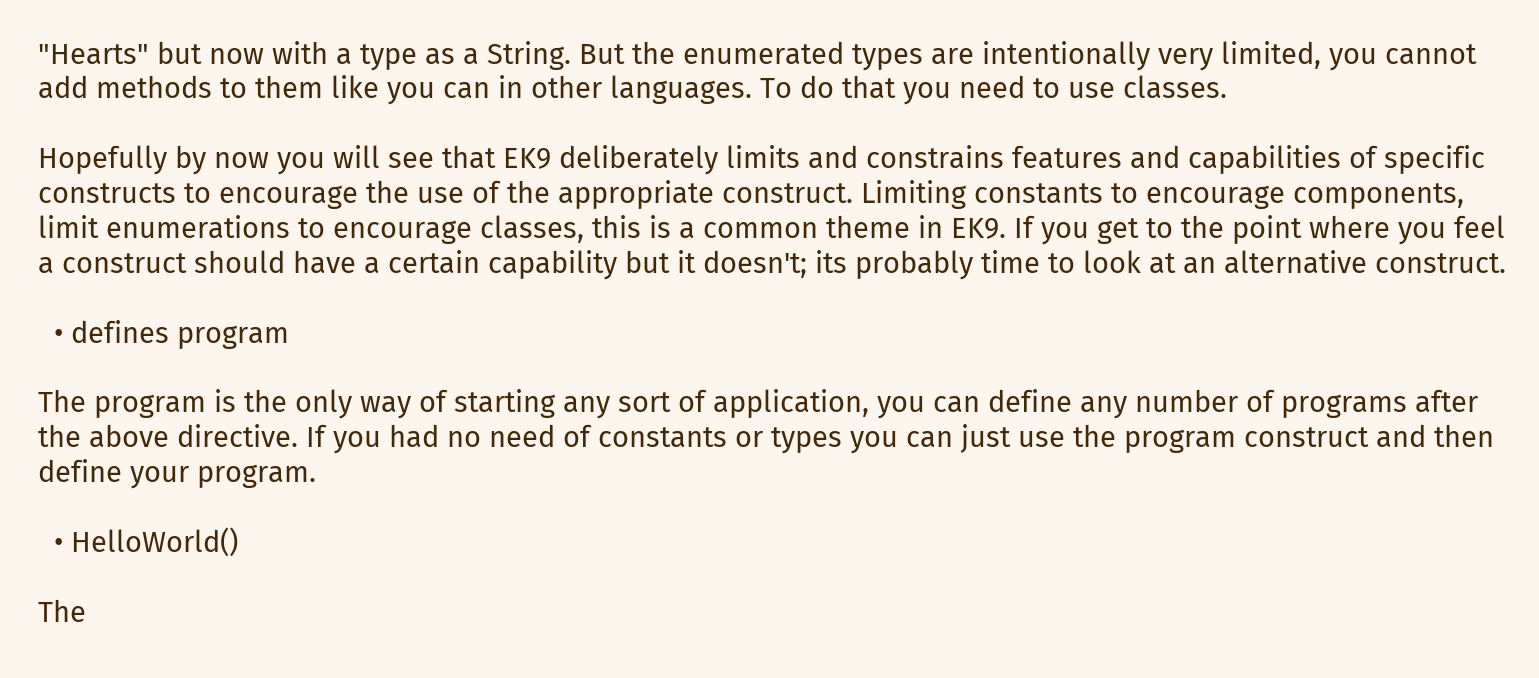"Hearts" but now with a type as a String. But the enumerated types are intentionally very limited, you cannot add methods to them like you can in other languages. To do that you need to use classes.

Hopefully by now you will see that EK9 deliberately limits and constrains features and capabilities of specific constructs to encourage the use of the appropriate construct. Limiting constants to encourage components, limit enumerations to encourage classes, this is a common theme in EK9. If you get to the point where you feel a construct should have a certain capability but it doesn't; its probably time to look at an alternative construct.

  • defines program

The program is the only way of starting any sort of application, you can define any number of programs after the above directive. If you had no need of constants or types you can just use the program construct and then define your program.

  • HelloWorld()

The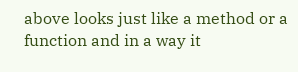above looks just like a method or a function and in a way it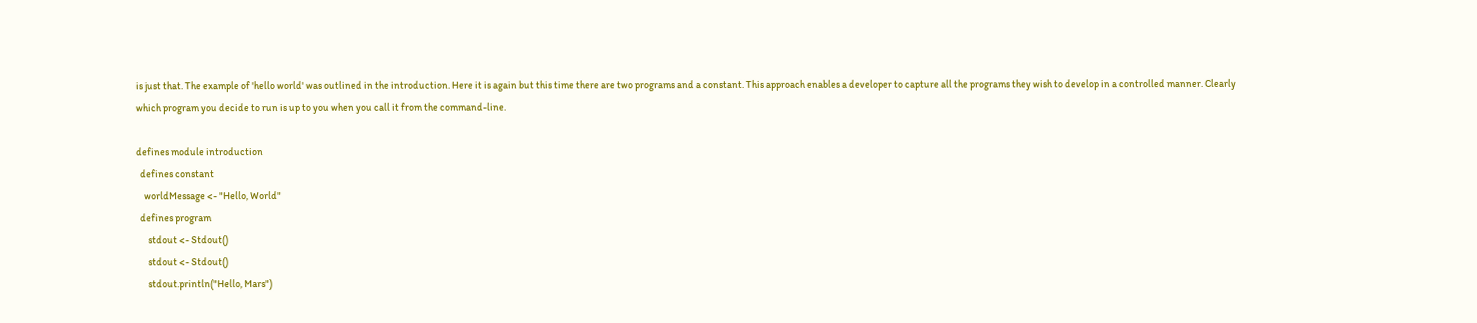is just that. The example of 'hello world' was outlined in the introduction. Here it is again but this time there are two programs and a constant. This approach enables a developer to capture all the programs they wish to develop in a controlled manner. Clearly which program you decide to run is up to you when you call it from the command-line.

defines module introduction
  defines constant
    worldMessage <- "Hello, World"
  defines program
      stdout <- Stdout()
      stdout <- Stdout()
      stdout.println("Hello, Mars")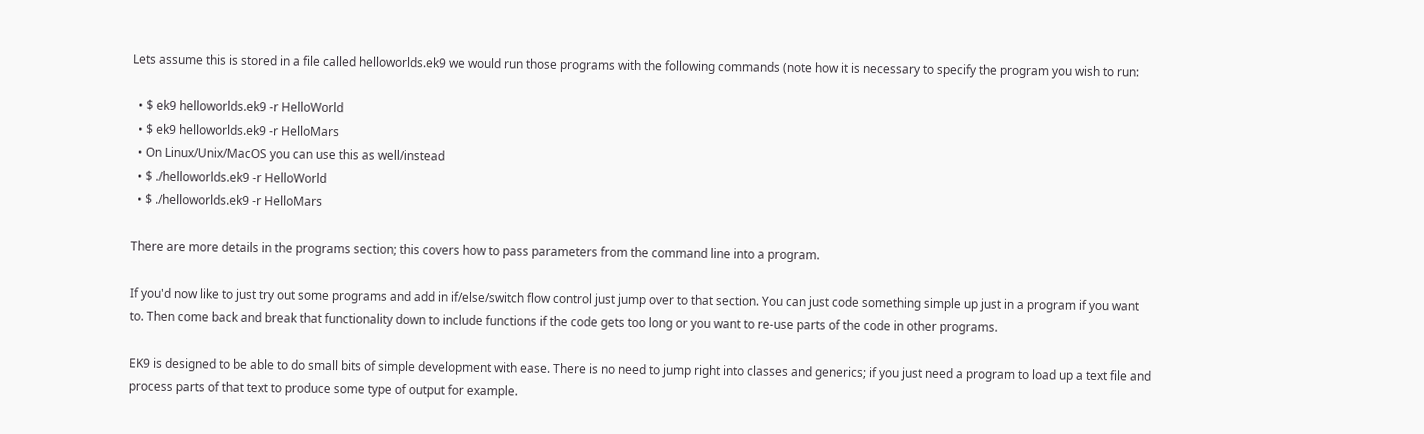Lets assume this is stored in a file called helloworlds.ek9 we would run those programs with the following commands (note how it is necessary to specify the program you wish to run:

  • $ ek9 helloworlds.ek9 -r HelloWorld
  • $ ek9 helloworlds.ek9 -r HelloMars
  • On Linux/Unix/MacOS you can use this as well/instead
  • $ ./helloworlds.ek9 -r HelloWorld
  • $ ./helloworlds.ek9 -r HelloMars

There are more details in the programs section; this covers how to pass parameters from the command line into a program.

If you'd now like to just try out some programs and add in if/else/switch flow control just jump over to that section. You can just code something simple up just in a program if you want to. Then come back and break that functionality down to include functions if the code gets too long or you want to re-use parts of the code in other programs.

EK9 is designed to be able to do small bits of simple development with ease. There is no need to jump right into classes and generics; if you just need a program to load up a text file and process parts of that text to produce some type of output for example.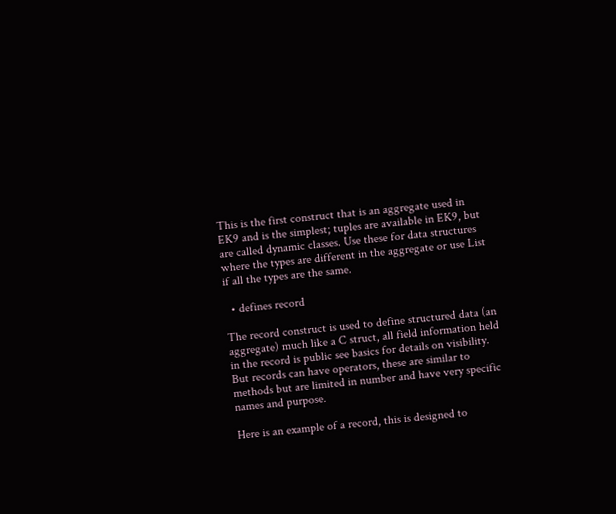This is the first construct that is an aggregate used in EK9 and is the simplest; tuples are available in EK9, but are called dynamic classes. Use these for data structures where the types are different in the aggregate or use List if all the types are the same.

  • defines record

The record construct is used to define structured data (an aggregate) much like a C struct, all field information held in the record is public see basics for details on visibility. But records can have operators, these are similar to methods but are limited in number and have very specific names and purpose.

Here is an example of a record, this is designed to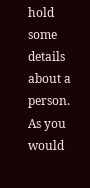hold some details about a person. As you would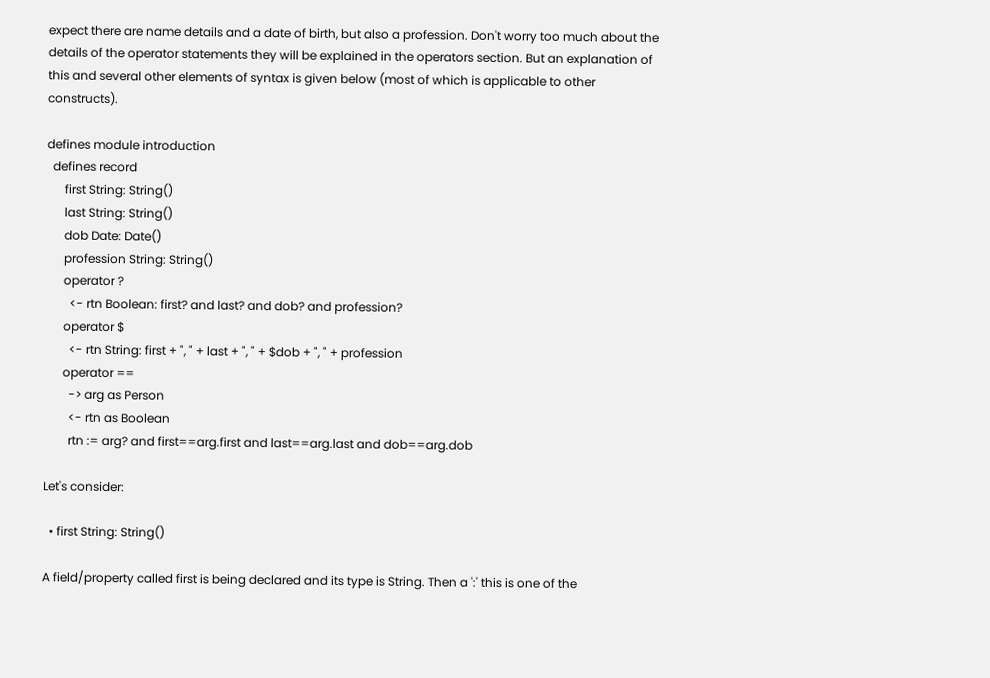expect there are name details and a date of birth, but also a profession. Don't worry too much about the details of the operator statements they will be explained in the operators section. But an explanation of this and several other elements of syntax is given below (most of which is applicable to other constructs).

defines module introduction
  defines record
      first String: String()
      last String: String()
      dob Date: Date()
      profession String: String()
      operator ?
        <- rtn Boolean: first? and last? and dob? and profession?
      operator $
        <- rtn String: first + ", " + last + ", " + $dob + ", " + profession
      operator ==
        -> arg as Person
        <- rtn as Boolean
        rtn := arg? and first==arg.first and last==arg.last and dob==arg.dob

Let's consider:

  • first String: String()

A field/property called first is being declared and its type is String. Then a ':' this is one of the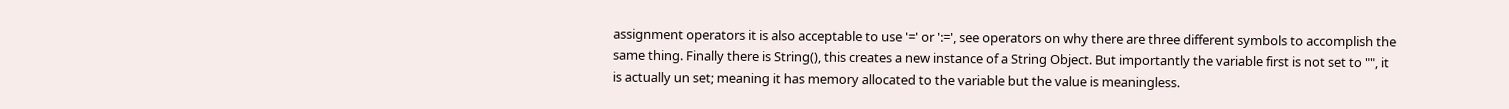assignment operators it is also acceptable to use '=' or ':=', see operators on why there are three different symbols to accomplish the same thing. Finally there is String(), this creates a new instance of a String Object. But importantly the variable first is not set to "", it is actually un set; meaning it has memory allocated to the variable but the value is meaningless.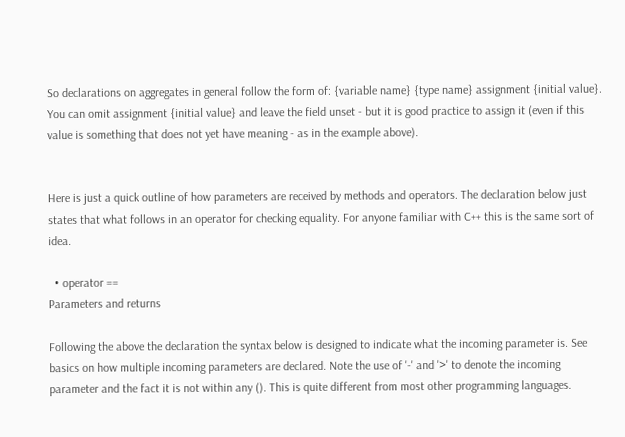So declarations on aggregates in general follow the form of: {variable name} {type name} assignment {initial value}. You can omit assignment {initial value} and leave the field unset - but it is good practice to assign it (even if this value is something that does not yet have meaning - as in the example above).


Here is just a quick outline of how parameters are received by methods and operators. The declaration below just states that what follows in an operator for checking equality. For anyone familiar with C++ this is the same sort of idea.

  • operator ==
Parameters and returns

Following the above the declaration the syntax below is designed to indicate what the incoming parameter is. See basics on how multiple incoming parameters are declared. Note the use of '-' and '>' to denote the incoming parameter and the fact it is not within any (). This is quite different from most other programming languages.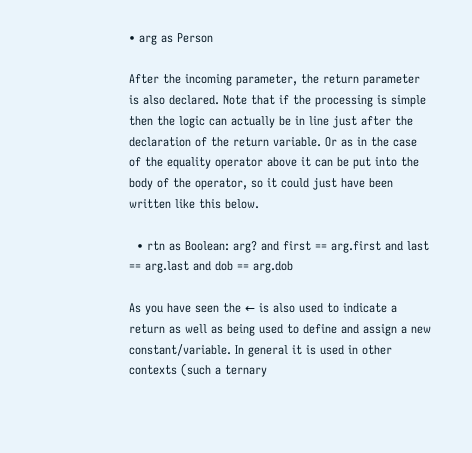• arg as Person

After the incoming parameter, the return parameter is also declared. Note that if the processing is simple then the logic can actually be in line just after the declaration of the return variable. Or as in the case of the equality operator above it can be put into the body of the operator, so it could just have been written like this below.

  • rtn as Boolean: arg? and first == arg.first and last == arg.last and dob == arg.dob

As you have seen the ← is also used to indicate a return as well as being used to define and assign a new constant/variable. In general it is used in other contexts (such a ternary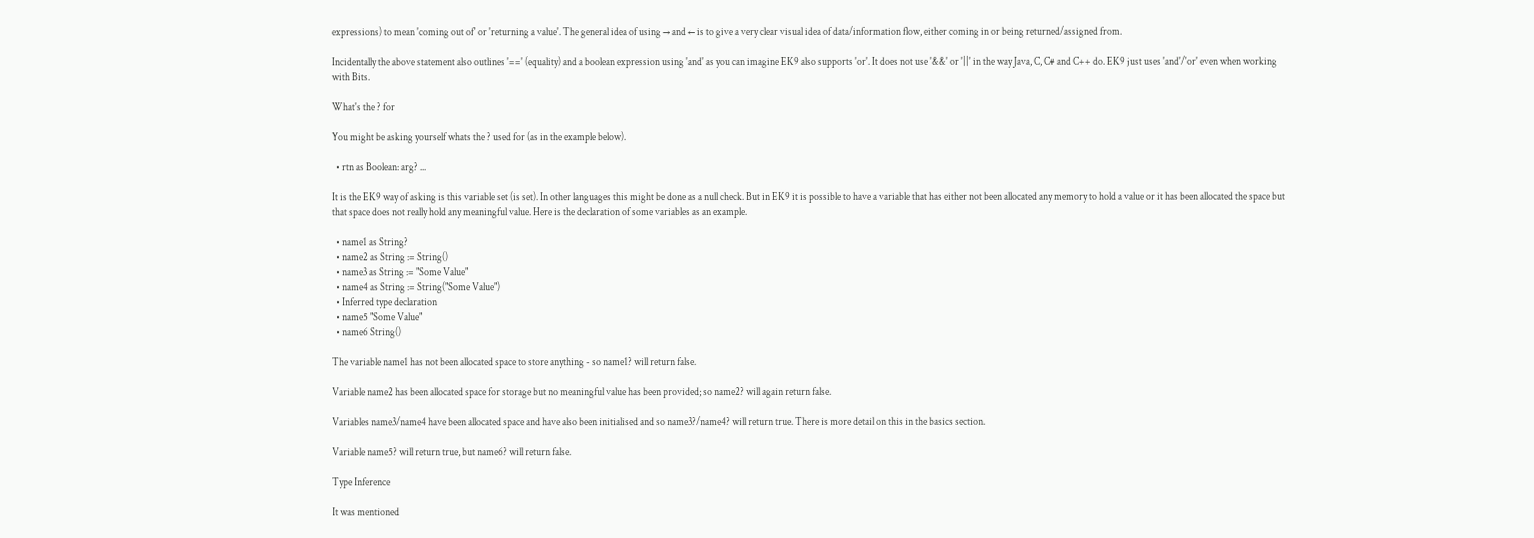expressions) to mean 'coming out of' or 'returning a value'. The general idea of using → and ← is to give a very clear visual idea of data/information flow, either coming in or being returned/assigned from.

Incidentally the above statement also outlines '==' (equality) and a boolean expression using 'and' as you can imagine EK9 also supports 'or'. It does not use '&&' or '||' in the way Java, C, C# and C++ do. EK9 just uses 'and'/'or' even when working with Bits.

What's the ? for

You might be asking yourself whats the ? used for (as in the example below).

  • rtn as Boolean: arg? ...

It is the EK9 way of asking is this variable set (is set). In other languages this might be done as a null check. But in EK9 it is possible to have a variable that has either not been allocated any memory to hold a value or it has been allocated the space but that space does not really hold any meaningful value. Here is the declaration of some variables as an example.

  • name1 as String?
  • name2 as String := String()
  • name3 as String := "Some Value"
  • name4 as String := String("Some Value")
  • Inferred type declaration
  • name5 "Some Value"
  • name6 String()

The variable name1 has not been allocated space to store anything - so name1? will return false.

Variable name2 has been allocated space for storage but no meaningful value has been provided; so name2? will again return false.

Variables name3/name4 have been allocated space and have also been initialised and so name3?/name4? will return true. There is more detail on this in the basics section.

Variable name5? will return true, but name6? will return false.

Type Inference

It was mentioned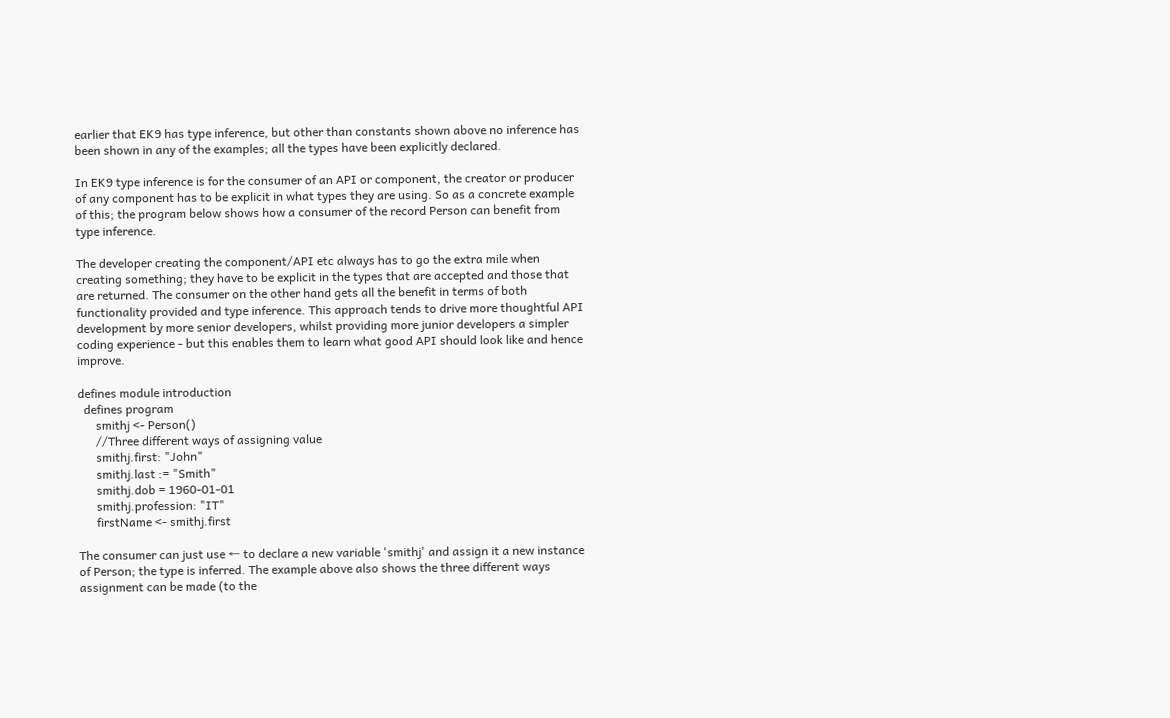earlier that EK9 has type inference, but other than constants shown above no inference has been shown in any of the examples; all the types have been explicitly declared.

In EK9 type inference is for the consumer of an API or component, the creator or producer of any component has to be explicit in what types they are using. So as a concrete example of this; the program below shows how a consumer of the record Person can benefit from type inference.

The developer creating the component/API etc always has to go the extra mile when creating something; they have to be explicit in the types that are accepted and those that are returned. The consumer on the other hand gets all the benefit in terms of both functionality provided and type inference. This approach tends to drive more thoughtful API development by more senior developers, whilst providing more junior developers a simpler coding experience - but this enables them to learn what good API should look like and hence improve.

defines module introduction
  defines program
      smithj <- Person()
      //Three different ways of assigning value
      smithj.first: "John"
      smithj.last := "Smith"
      smithj.dob = 1960-01-01
      smithj.profession: "IT"
      firstName <- smithj.first

The consumer can just use ← to declare a new variable 'smithj' and assign it a new instance of Person; the type is inferred. The example above also shows the three different ways assignment can be made (to the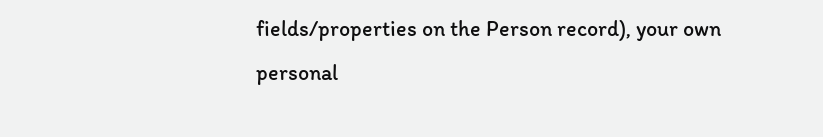fields/properties on the Person record), your own personal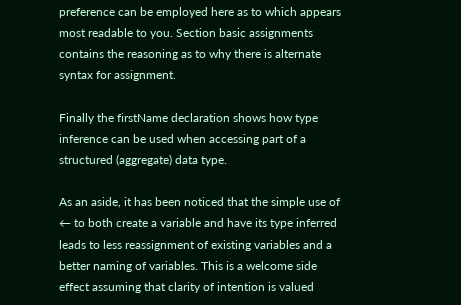preference can be employed here as to which appears most readable to you. Section basic assignments contains the reasoning as to why there is alternate syntax for assignment.

Finally the firstName declaration shows how type inference can be used when accessing part of a structured (aggregate) data type.

As an aside, it has been noticed that the simple use of ← to both create a variable and have its type inferred leads to less reassignment of existing variables and a better naming of variables. This is a welcome side effect assuming that clarity of intention is valued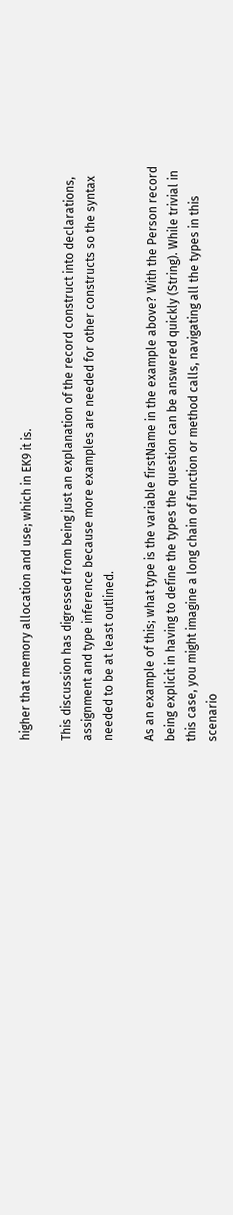higher that memory allocation and use; which in EK9 it is.

This discussion has digressed from being just an explanation of the record construct into declarations, assignment and type inference because more examples are needed for other constructs so the syntax needed to be at least outlined.

As an example of this; what type is the variable firstName in the example above? With the Person record being explicit in having to define the types the question can be answered quickly (String). While trivial in this case, you might imagine a long chain of function or method calls, navigating all the types in this scenario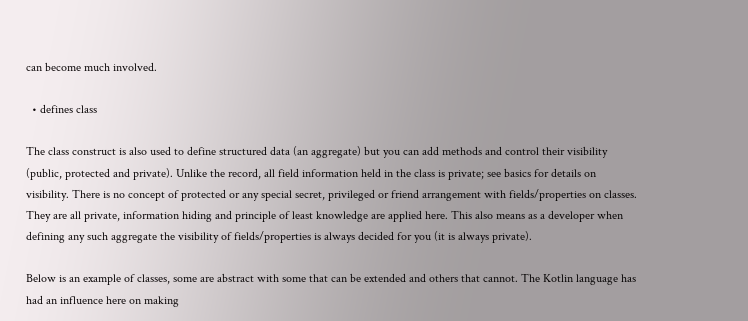can become much involved.

  • defines class

The class construct is also used to define structured data (an aggregate) but you can add methods and control their visibility (public, protected and private). Unlike the record, all field information held in the class is private; see basics for details on visibility. There is no concept of protected or any special secret, privileged or friend arrangement with fields/properties on classes. They are all private, information hiding and principle of least knowledge are applied here. This also means as a developer when defining any such aggregate the visibility of fields/properties is always decided for you (it is always private).

Below is an example of classes, some are abstract with some that can be extended and others that cannot. The Kotlin language has had an influence here on making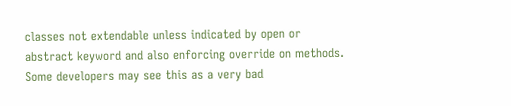classes not extendable unless indicated by open or abstract keyword and also enforcing override on methods. Some developers may see this as a very bad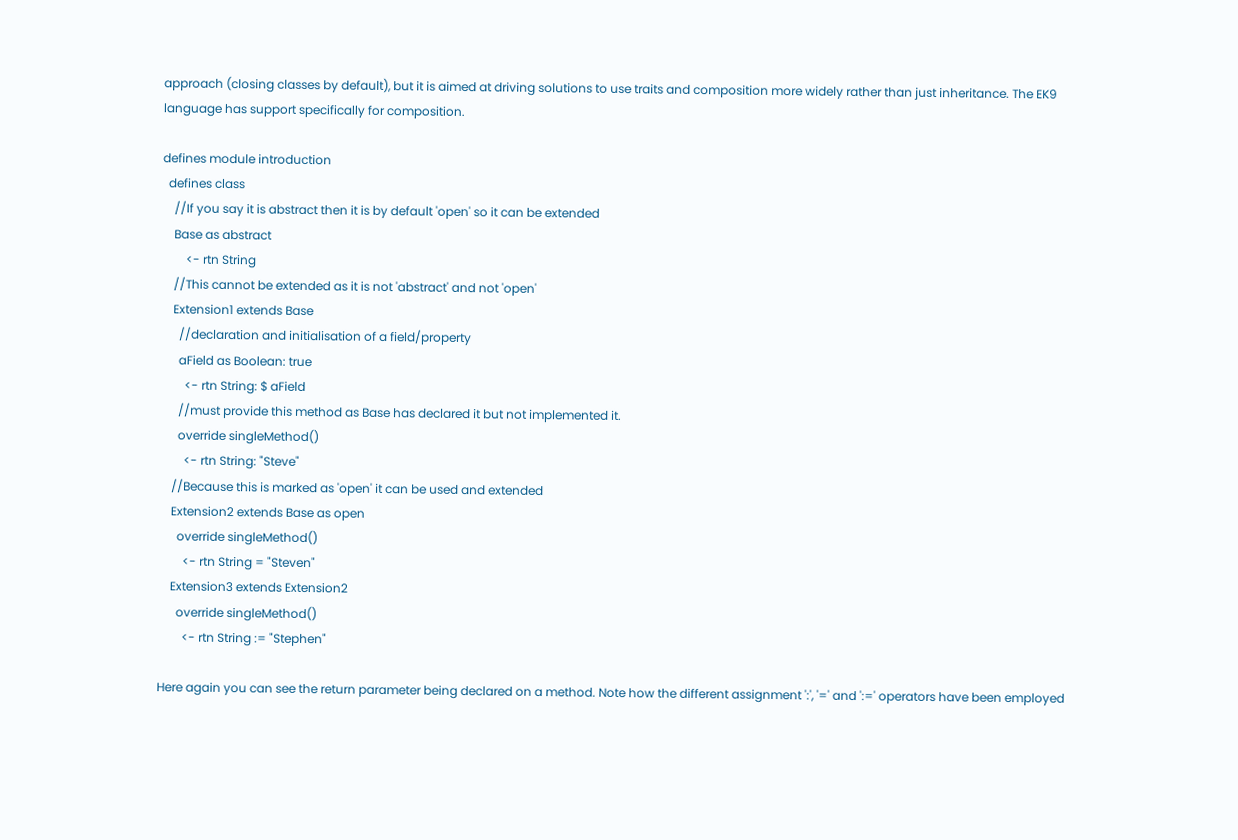approach (closing classes by default), but it is aimed at driving solutions to use traits and composition more widely rather than just inheritance. The EK9 language has support specifically for composition.

defines module introduction
  defines class
    //If you say it is abstract then it is by default 'open' so it can be extended
    Base as abstract
        <- rtn String
    //This cannot be extended as it is not 'abstract' and not 'open'
    Extension1 extends Base
      //declaration and initialisation of a field/property
      aField as Boolean: true
        <- rtn String: $ aField
      //must provide this method as Base has declared it but not implemented it.
      override singleMethod()
        <- rtn String: "Steve"
    //Because this is marked as 'open' it can be used and extended
    Extension2 extends Base as open
      override singleMethod()
        <- rtn String = "Steven"
    Extension3 extends Extension2
      override singleMethod()
        <- rtn String := "Stephen"

Here again you can see the return parameter being declared on a method. Note how the different assignment ':', '=' and ':=' operators have been employed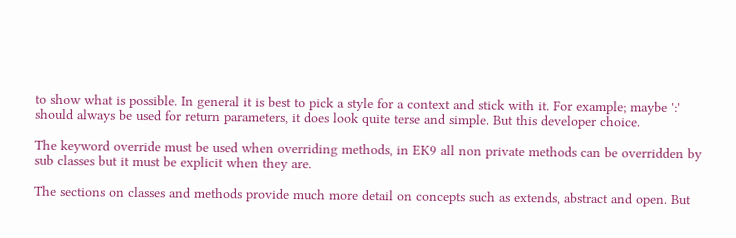to show what is possible. In general it is best to pick a style for a context and stick with it. For example; maybe ':' should always be used for return parameters, it does look quite terse and simple. But this developer choice.

The keyword override must be used when overriding methods, in EK9 all non private methods can be overridden by sub classes but it must be explicit when they are.

The sections on classes and methods provide much more detail on concepts such as extends, abstract and open. But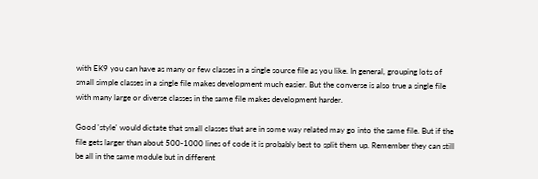with EK9 you can have as many or few classes in a single source file as you like. In general, grouping lots of small simple classes in a single file makes development much easier. But the converse is also true a single file with many large or diverse classes in the same file makes development harder.

Good 'style' would dictate that small classes that are in some way related may go into the same file. But if the file gets larger than about 500-1000 lines of code it is probably best to split them up. Remember they can still be all in the same module but in different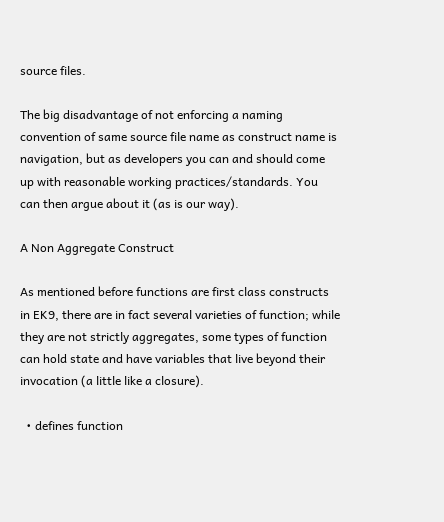source files.

The big disadvantage of not enforcing a naming convention of same source file name as construct name is navigation, but as developers you can and should come up with reasonable working practices/standards. You can then argue about it (as is our way).

A Non Aggregate Construct

As mentioned before functions are first class constructs in EK9, there are in fact several varieties of function; while they are not strictly aggregates, some types of function can hold state and have variables that live beyond their invocation (a little like a closure).

  • defines function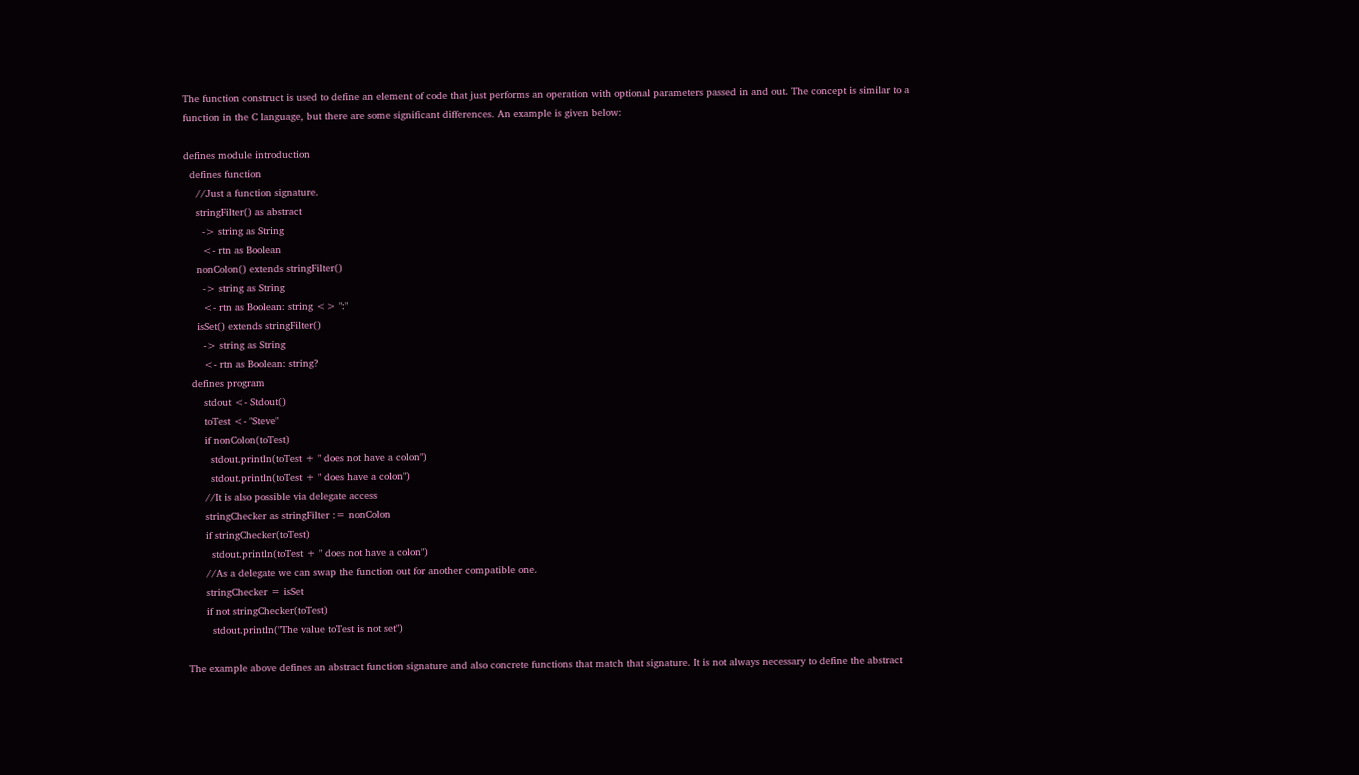The function construct is used to define an element of code that just performs an operation with optional parameters passed in and out. The concept is similar to a function in the C language, but there are some significant differences. An example is given below:

defines module introduction
  defines function
    //Just a function signature.
    stringFilter() as abstract
      -> string as String
      <- rtn as Boolean
    nonColon() extends stringFilter()
      -> string as String
      <- rtn as Boolean: string <> ":"
    isSet() extends stringFilter()
      -> string as String
      <- rtn as Boolean: string?
  defines program
      stdout <- Stdout()
      toTest <- "Steve"
      if nonColon(toTest)
        stdout.println(toTest + " does not have a colon")
        stdout.println(toTest + " does have a colon")
      //It is also possible via delegate access
      stringChecker as stringFilter := nonColon
      if stringChecker(toTest)
        stdout.println(toTest + " does not have a colon")
      //As a delegate we can swap the function out for another compatible one.
      stringChecker = isSet
      if not stringChecker(toTest)
        stdout.println("The value toTest is not set")

The example above defines an abstract function signature and also concrete functions that match that signature. It is not always necessary to define the abstract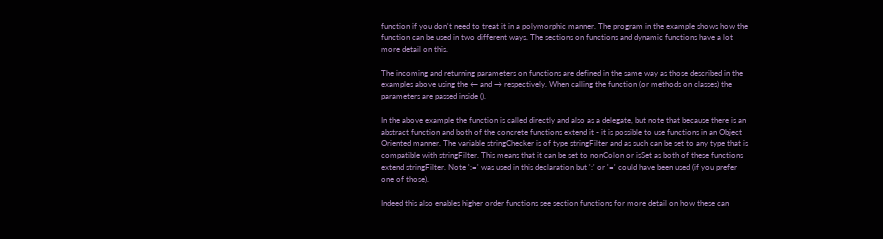function if you don't need to treat it in a polymorphic manner. The program in the example shows how the function can be used in two different ways. The sections on functions and dynamic functions have a lot more detail on this.

The incoming and returning parameters on functions are defined in the same way as those described in the examples above using the ← and → respectively. When calling the function (or methods on classes) the parameters are passed inside ().

In the above example the function is called directly and also as a delegate, but note that because there is an abstract function and both of the concrete functions extend it - it is possible to use functions in an Object Oriented manner. The variable stringChecker is of type stringFilter and as such can be set to any type that is compatible with stringFilter. This means that it can be set to nonColon or isSet as both of these functions extend stringFilter. Note ':=' was used in this declaration but ':' or '=' could have been used (if you prefer one of those).

Indeed this also enables higher order functions see section functions for more detail on how these can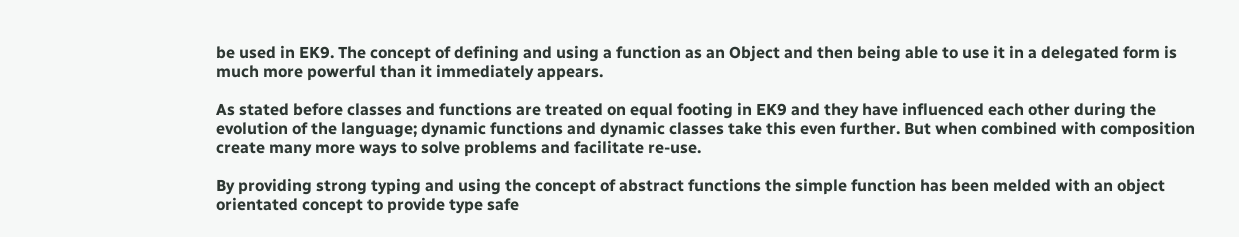be used in EK9. The concept of defining and using a function as an Object and then being able to use it in a delegated form is much more powerful than it immediately appears.

As stated before classes and functions are treated on equal footing in EK9 and they have influenced each other during the evolution of the language; dynamic functions and dynamic classes take this even further. But when combined with composition create many more ways to solve problems and facilitate re-use.

By providing strong typing and using the concept of abstract functions the simple function has been melded with an object orientated concept to provide type safe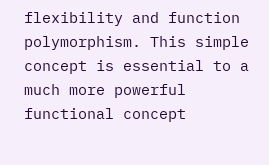flexibility and function polymorphism. This simple concept is essential to a much more powerful functional concept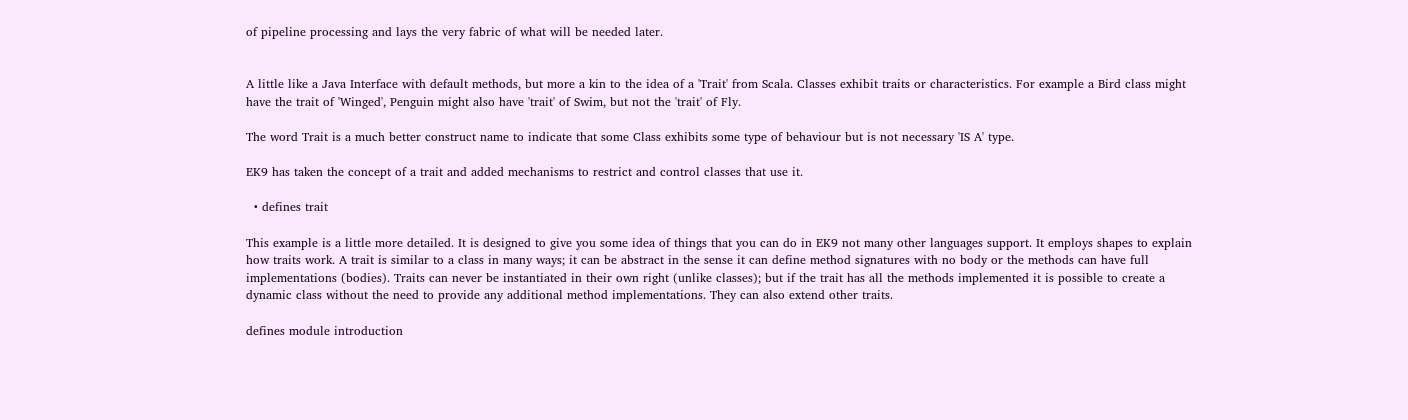of pipeline processing and lays the very fabric of what will be needed later.


A little like a Java Interface with default methods, but more a kin to the idea of a 'Trait' from Scala. Classes exhibit traits or characteristics. For example a Bird class might have the trait of 'Winged', Penguin might also have 'trait' of Swim, but not the 'trait' of Fly.

The word Trait is a much better construct name to indicate that some Class exhibits some type of behaviour but is not necessary 'IS A' type.

EK9 has taken the concept of a trait and added mechanisms to restrict and control classes that use it.

  • defines trait

This example is a little more detailed. It is designed to give you some idea of things that you can do in EK9 not many other languages support. It employs shapes to explain how traits work. A trait is similar to a class in many ways; it can be abstract in the sense it can define method signatures with no body or the methods can have full implementations (bodies). Traits can never be instantiated in their own right (unlike classes); but if the trait has all the methods implemented it is possible to create a dynamic class without the need to provide any additional method implementations. They can also extend other traits.

defines module introduction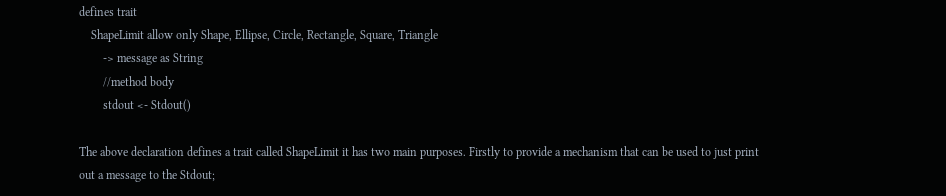defines trait
    ShapeLimit allow only Shape, Ellipse, Circle, Rectangle, Square, Triangle
        -> message as String
        //method body
        stdout <- Stdout()

The above declaration defines a trait called ShapeLimit it has two main purposes. Firstly to provide a mechanism that can be used to just print out a message to the Stdout;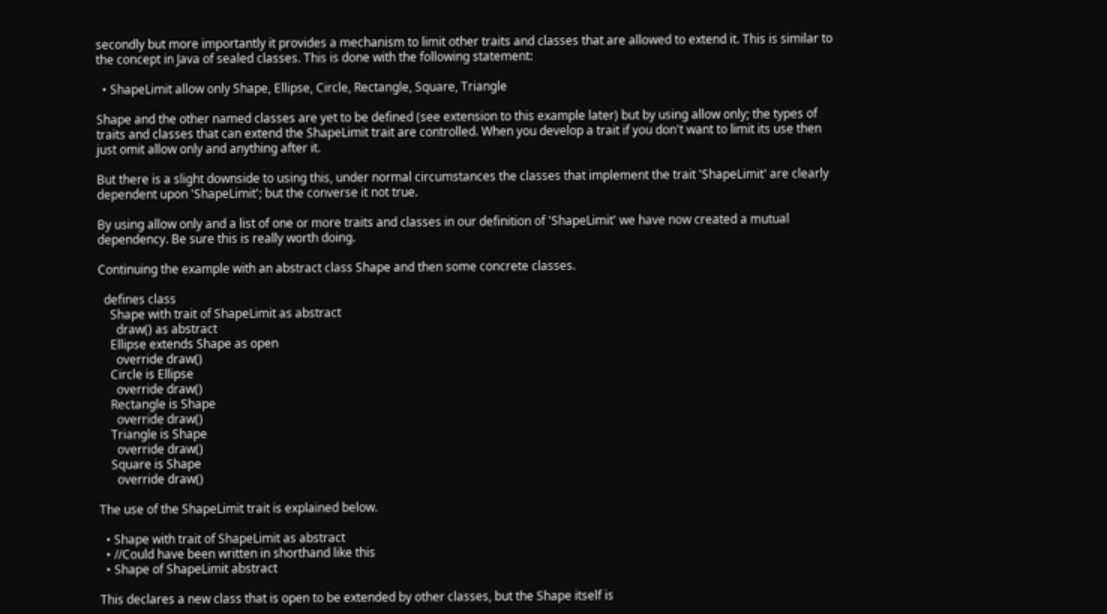secondly but more importantly it provides a mechanism to limit other traits and classes that are allowed to extend it. This is similar to the concept in Java of sealed classes. This is done with the following statement:

  • ShapeLimit allow only Shape, Ellipse, Circle, Rectangle, Square, Triangle

Shape and the other named classes are yet to be defined (see extension to this example later) but by using allow only; the types of traits and classes that can extend the ShapeLimit trait are controlled. When you develop a trait if you don't want to limit its use then just omit allow only and anything after it.

But there is a slight downside to using this, under normal circumstances the classes that implement the trait 'ShapeLimit' are clearly dependent upon 'ShapeLimit'; but the converse it not true.

By using allow only and a list of one or more traits and classes in our definition of 'ShapeLimit' we have now created a mutual dependency. Be sure this is really worth doing.

Continuing the example with an abstract class Shape and then some concrete classes.

  defines class
    Shape with trait of ShapeLimit as abstract
      draw() as abstract
    Ellipse extends Shape as open
      override draw()
    Circle is Ellipse
      override draw()
    Rectangle is Shape
      override draw()
    Triangle is Shape
      override draw()
    Square is Shape
      override draw()

The use of the ShapeLimit trait is explained below.

  • Shape with trait of ShapeLimit as abstract
  • //Could have been written in shorthand like this
  • Shape of ShapeLimit abstract

This declares a new class that is open to be extended by other classes, but the Shape itself is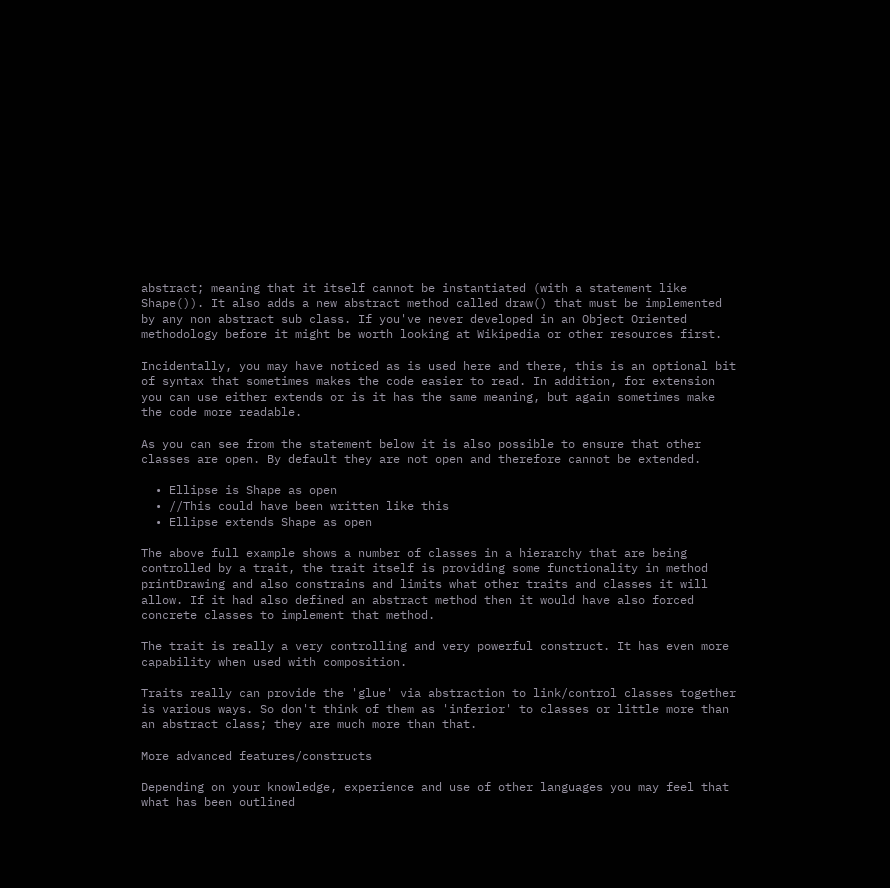abstract; meaning that it itself cannot be instantiated (with a statement like Shape()). It also adds a new abstract method called draw() that must be implemented by any non abstract sub class. If you've never developed in an Object Oriented methodology before it might be worth looking at Wikipedia or other resources first.

Incidentally, you may have noticed as is used here and there, this is an optional bit of syntax that sometimes makes the code easier to read. In addition, for extension you can use either extends or is it has the same meaning, but again sometimes make the code more readable.

As you can see from the statement below it is also possible to ensure that other classes are open. By default they are not open and therefore cannot be extended.

  • Ellipse is Shape as open
  • //This could have been written like this
  • Ellipse extends Shape as open

The above full example shows a number of classes in a hierarchy that are being controlled by a trait, the trait itself is providing some functionality in method printDrawing and also constrains and limits what other traits and classes it will allow. If it had also defined an abstract method then it would have also forced concrete classes to implement that method.

The trait is really a very controlling and very powerful construct. It has even more capability when used with composition.

Traits really can provide the 'glue' via abstraction to link/control classes together is various ways. So don't think of them as 'inferior' to classes or little more than an abstract class; they are much more than that.

More advanced features/constructs

Depending on your knowledge, experience and use of other languages you may feel that what has been outlined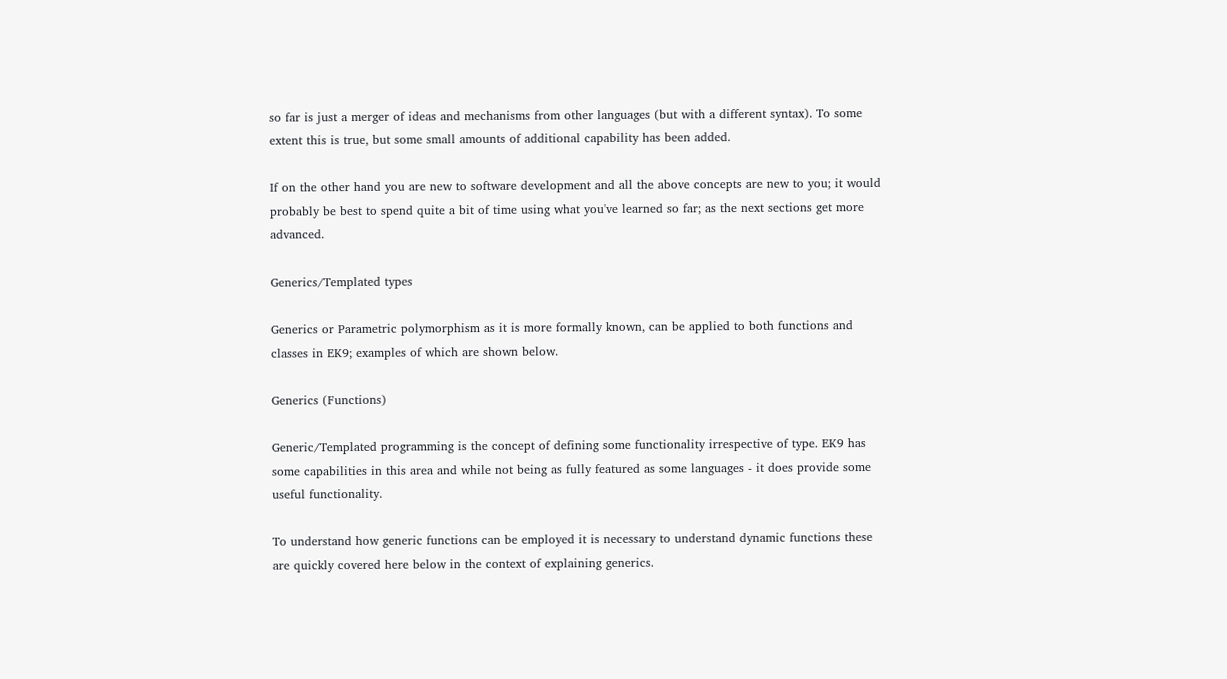so far is just a merger of ideas and mechanisms from other languages (but with a different syntax). To some extent this is true, but some small amounts of additional capability has been added.

If on the other hand you are new to software development and all the above concepts are new to you; it would probably be best to spend quite a bit of time using what you've learned so far; as the next sections get more advanced.

Generics/Templated types

Generics or Parametric polymorphism as it is more formally known, can be applied to both functions and classes in EK9; examples of which are shown below.

Generics (Functions)

Generic/Templated programming is the concept of defining some functionality irrespective of type. EK9 has some capabilities in this area and while not being as fully featured as some languages - it does provide some useful functionality.

To understand how generic functions can be employed it is necessary to understand dynamic functions these are quickly covered here below in the context of explaining generics.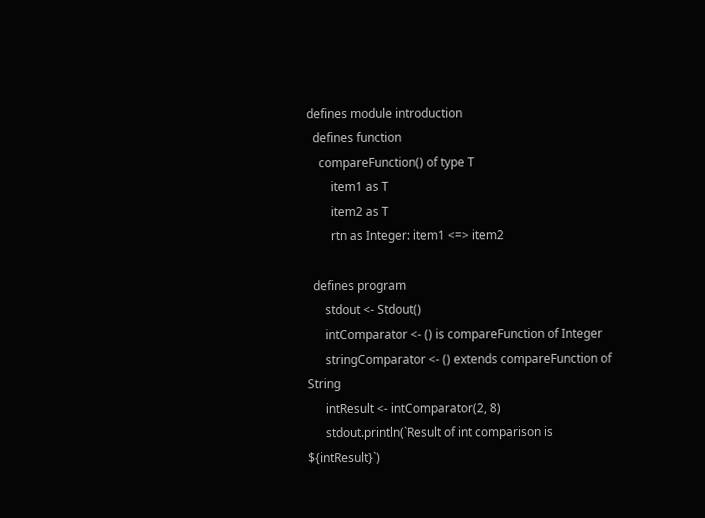defines module introduction
  defines function
    compareFunction() of type T
        item1 as T
        item2 as T
        rtn as Integer: item1 <=> item2

  defines program
      stdout <- Stdout()
      intComparator <- () is compareFunction of Integer
      stringComparator <- () extends compareFunction of String
      intResult <- intComparator(2, 8)
      stdout.println(`Result of int comparison is ${intResult}`)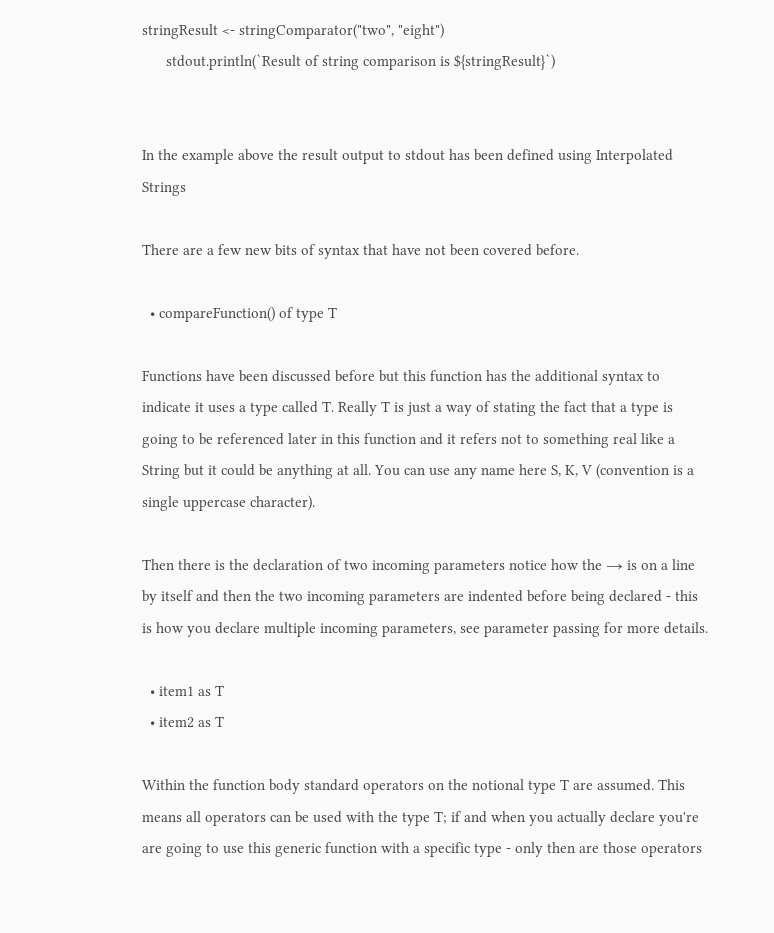stringResult <- stringComparator("two", "eight")
      stdout.println(`Result of string comparison is ${stringResult}`)


In the example above the result output to stdout has been defined using Interpolated Strings

There are a few new bits of syntax that have not been covered before.

  • compareFunction() of type T

Functions have been discussed before but this function has the additional syntax to indicate it uses a type called T. Really T is just a way of stating the fact that a type is going to be referenced later in this function and it refers not to something real like a String but it could be anything at all. You can use any name here S, K, V (convention is a single uppercase character).

Then there is the declaration of two incoming parameters notice how the → is on a line by itself and then the two incoming parameters are indented before being declared - this is how you declare multiple incoming parameters, see parameter passing for more details.

  • item1 as T
  • item2 as T

Within the function body standard operators on the notional type T are assumed. This means all operators can be used with the type T; if and when you actually declare you're are going to use this generic function with a specific type - only then are those operators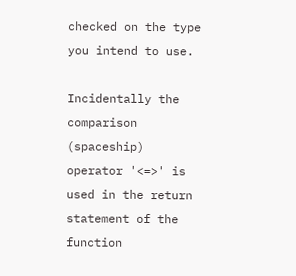checked on the type you intend to use.

Incidentally the comparison (spaceship) operator '<=>' is used in the return statement of the function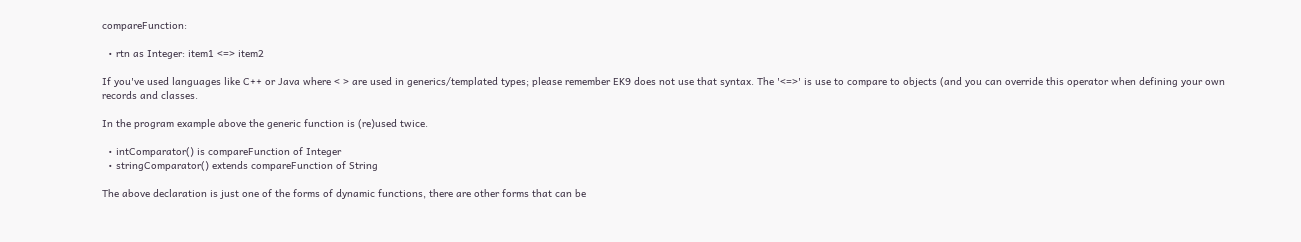compareFunction:

  • rtn as Integer: item1 <=> item2

If you've used languages like C++ or Java where < > are used in generics/templated types; please remember EK9 does not use that syntax. The '<=>' is use to compare to objects (and you can override this operator when defining your own records and classes.

In the program example above the generic function is (re)used twice.

  • intComparator() is compareFunction of Integer
  • stringComparator() extends compareFunction of String

The above declaration is just one of the forms of dynamic functions, there are other forms that can be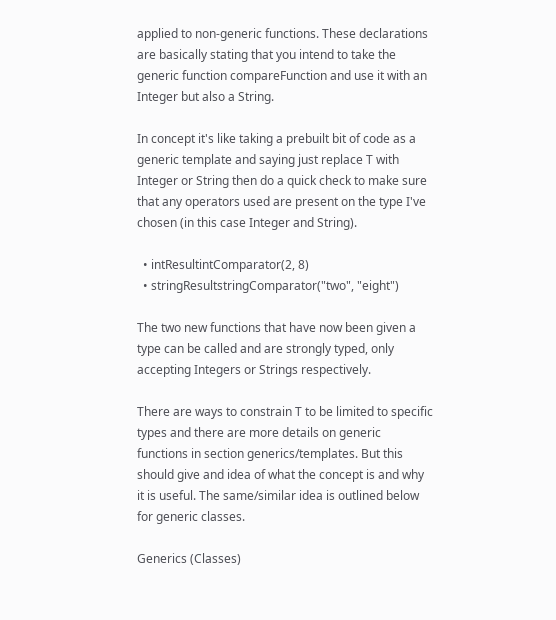applied to non-generic functions. These declarations are basically stating that you intend to take the generic function compareFunction and use it with an Integer but also a String.

In concept it's like taking a prebuilt bit of code as a generic template and saying just replace T with Integer or String then do a quick check to make sure that any operators used are present on the type I've chosen (in this case Integer and String).

  • intResultintComparator(2, 8)
  • stringResultstringComparator("two", "eight")

The two new functions that have now been given a type can be called and are strongly typed, only accepting Integers or Strings respectively.

There are ways to constrain T to be limited to specific types and there are more details on generic functions in section generics/templates. But this should give and idea of what the concept is and why it is useful. The same/similar idea is outlined below for generic classes.

Generics (Classes)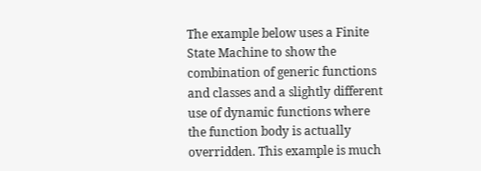The example below uses a Finite State Machine to show the combination of generic functions and classes and a slightly different use of dynamic functions where the function body is actually overridden. This example is much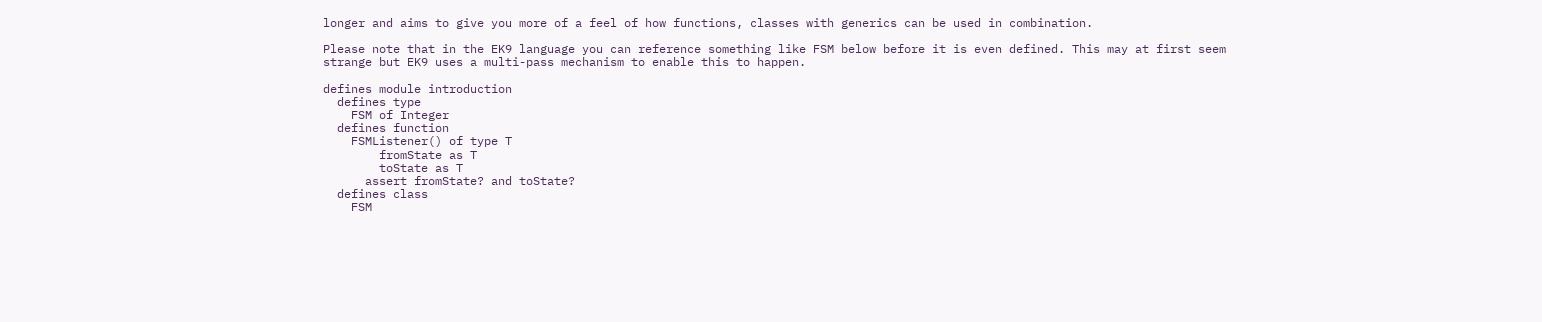longer and aims to give you more of a feel of how functions, classes with generics can be used in combination.

Please note that in the EK9 language you can reference something like FSM below before it is even defined. This may at first seem strange but EK9 uses a multi-pass mechanism to enable this to happen.

defines module introduction
  defines type
    FSM of Integer
  defines function
    FSMListener() of type T
        fromState as T
        toState as T
      assert fromState? and toState?
  defines class
    FSM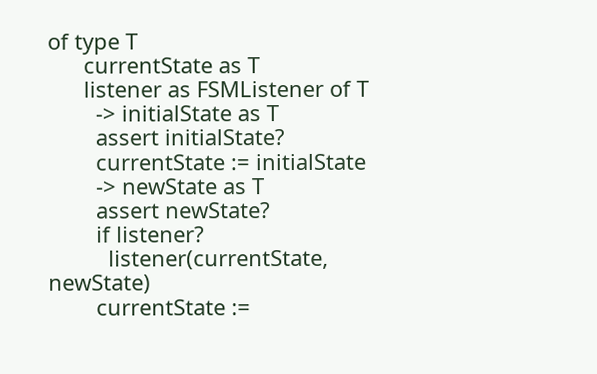of type T
      currentState as T
      listener as FSMListener of T
        -> initialState as T
        assert initialState?
        currentState := initialState
        -> newState as T
        assert newState?
        if listener?
          listener(currentState, newState)
        currentState :=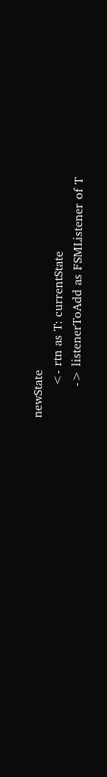newState
        <- rtn as T: currentState
        -> listenerToAdd as FSMListener of T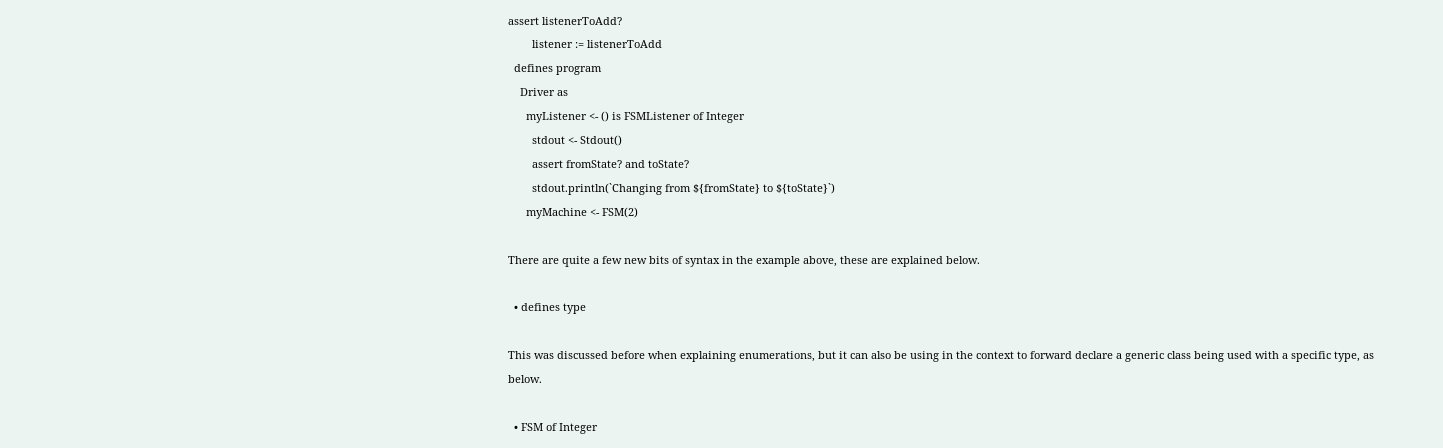assert listenerToAdd?
        listener := listenerToAdd
  defines program
    Driver as
      myListener <- () is FSMListener of Integer
        stdout <- Stdout()
        assert fromState? and toState?
        stdout.println(`Changing from ${fromState} to ${toState}`)
      myMachine <- FSM(2)

There are quite a few new bits of syntax in the example above, these are explained below.

  • defines type

This was discussed before when explaining enumerations, but it can also be using in the context to forward declare a generic class being used with a specific type, as below.

  • FSM of Integer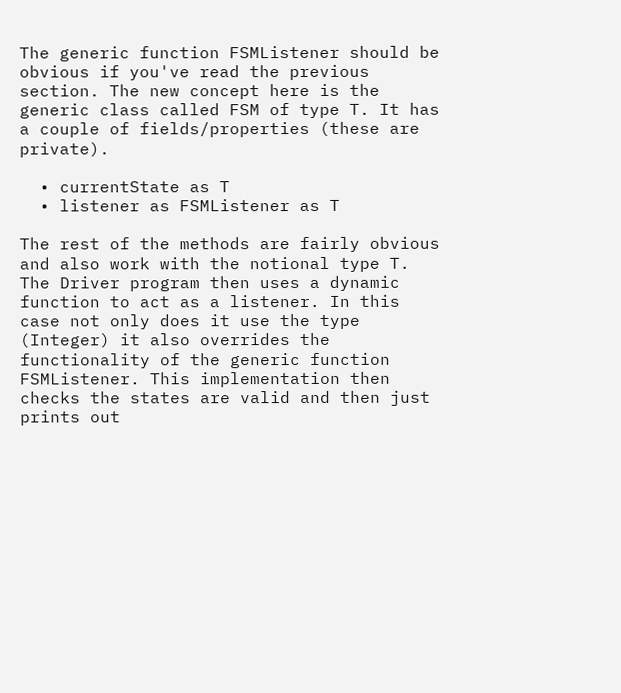The generic function FSMListener should be obvious if you've read the previous section. The new concept here is the generic class called FSM of type T. It has a couple of fields/properties (these are private).

  • currentState as T
  • listener as FSMListener as T

The rest of the methods are fairly obvious and also work with the notional type T. The Driver program then uses a dynamic function to act as a listener. In this case not only does it use the type (Integer) it also overrides the functionality of the generic function FSMListener. This implementation then checks the states are valid and then just prints out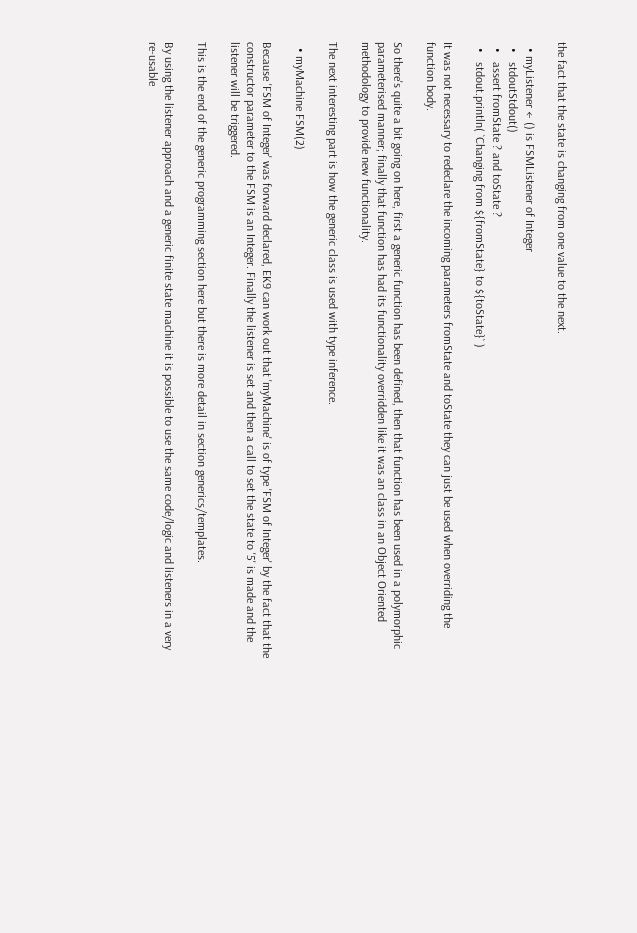the fact that the state is changing from one value to the next.

  • myListener ← () is FSMListener of Integer
  •   stdoutStdout()
  •   assert fromState ? and toState ?
  •   stdout.println( `Changing from ${fromState} to ${toState}` )

It was not necessary to redeclare the incoming parameters fromState and toState they can just be used when overriding the function body.

So there's quite a bit going on here, first a generic function has been defined, then that function has been used in a polymorphic parameterised manner; finally that function has had its functionality overridden like it was an class in an Object Oriented methodology to provide new functionality.

The next interesting part is how the generic class is used with type inference.

  • myMachine FSM(2)

Because 'FSM of Integer' was forward declared, EK9 can work out that 'myMachine' is of type 'FSM of Integer' by the fact that the constructor parameter to the FSM is an Integer. Finally the listener is set and then a call to set the state to '5' is made and the listener will be triggered.

This is the end of the generic programming section here but there is more detail in section generics/templates.

By using the listener approach and a generic finite state machine it is possible to use the same code/logic and listeners in a very re-usable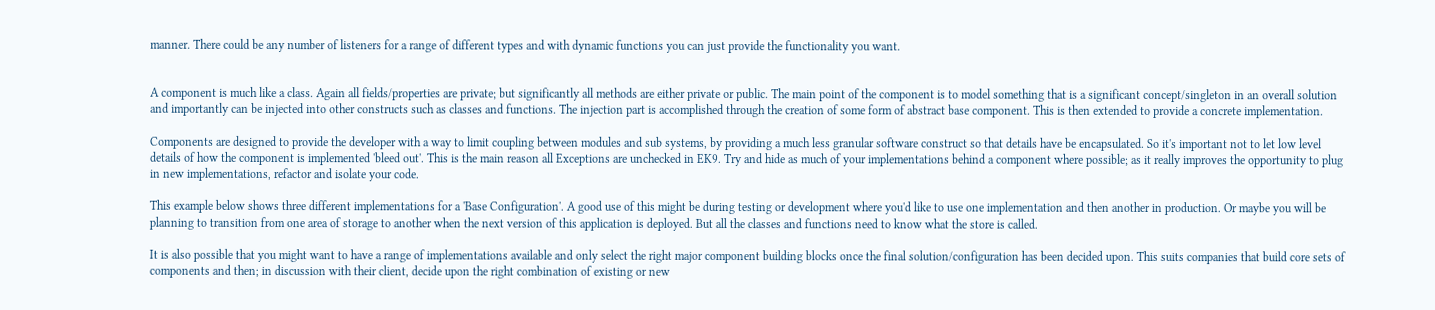manner. There could be any number of listeners for a range of different types and with dynamic functions you can just provide the functionality you want.


A component is much like a class. Again all fields/properties are private; but significantly all methods are either private or public. The main point of the component is to model something that is a significant concept/singleton in an overall solution and importantly can be injected into other constructs such as classes and functions. The injection part is accomplished through the creation of some form of abstract base component. This is then extended to provide a concrete implementation.

Components are designed to provide the developer with a way to limit coupling between modules and sub systems, by providing a much less granular software construct so that details have be encapsulated. So it's important not to let low level details of how the component is implemented 'bleed out'. This is the main reason all Exceptions are unchecked in EK9. Try and hide as much of your implementations behind a component where possible; as it really improves the opportunity to plug in new implementations, refactor and isolate your code.

This example below shows three different implementations for a 'Base Configuration'. A good use of this might be during testing or development where you'd like to use one implementation and then another in production. Or maybe you will be planning to transition from one area of storage to another when the next version of this application is deployed. But all the classes and functions need to know what the store is called.

It is also possible that you might want to have a range of implementations available and only select the right major component building blocks once the final solution/configuration has been decided upon. This suits companies that build core sets of components and then; in discussion with their client, decide upon the right combination of existing or new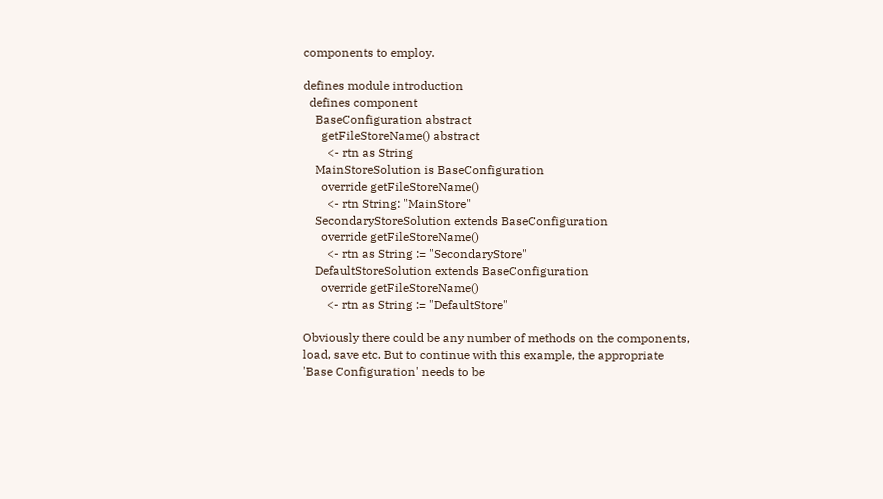components to employ.

defines module introduction
  defines component
    BaseConfiguration abstract
      getFileStoreName() abstract
        <- rtn as String
    MainStoreSolution is BaseConfiguration
      override getFileStoreName()
        <- rtn String: "MainStore"
    SecondaryStoreSolution extends BaseConfiguration
      override getFileStoreName()
        <- rtn as String := "SecondaryStore"
    DefaultStoreSolution extends BaseConfiguration
      override getFileStoreName()
        <- rtn as String := "DefaultStore"

Obviously there could be any number of methods on the components, load, save etc. But to continue with this example, the appropriate 'Base Configuration' needs to be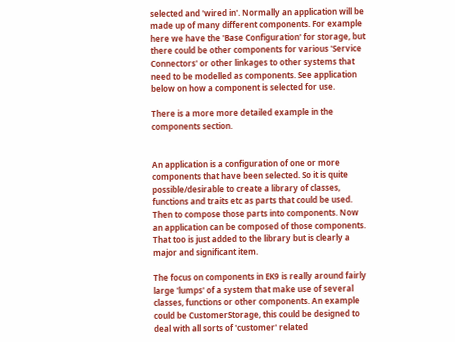selected and 'wired in'. Normally an application will be made up of many different components. For example here we have the 'Base Configuration' for storage, but there could be other components for various 'Service Connectors' or other linkages to other systems that need to be modelled as components. See application below on how a component is selected for use.

There is a more more detailed example in the components section.


An application is a configuration of one or more components that have been selected. So it is quite possible/desirable to create a library of classes, functions and traits etc as parts that could be used. Then to compose those parts into components. Now an application can be composed of those components. That too is just added to the library but is clearly a major and significant item.

The focus on components in EK9 is really around fairly large 'lumps' of a system that make use of several classes, functions or other components. An example could be CustomerStorage, this could be designed to deal with all sorts of 'customer' related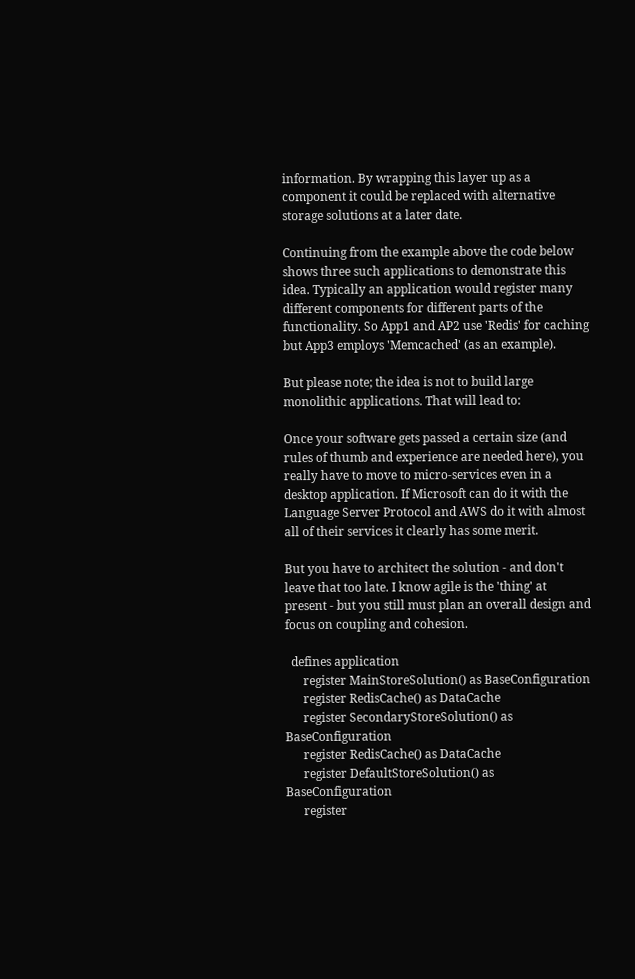information. By wrapping this layer up as a component it could be replaced with alternative storage solutions at a later date.

Continuing from the example above the code below shows three such applications to demonstrate this idea. Typically an application would register many different components for different parts of the functionality. So App1 and AP2 use 'Redis' for caching but App3 employs 'Memcached' (as an example).

But please note; the idea is not to build large monolithic applications. That will lead to:

Once your software gets passed a certain size (and rules of thumb and experience are needed here), you really have to move to micro-services even in a desktop application. If Microsoft can do it with the Language Server Protocol and AWS do it with almost all of their services it clearly has some merit.

But you have to architect the solution - and don't leave that too late. I know agile is the 'thing' at present - but you still must plan an overall design and focus on coupling and cohesion.

  defines application
      register MainStoreSolution() as BaseConfiguration
      register RedisCache() as DataCache
      register SecondaryStoreSolution() as BaseConfiguration
      register RedisCache() as DataCache
      register DefaultStoreSolution() as BaseConfiguration
      register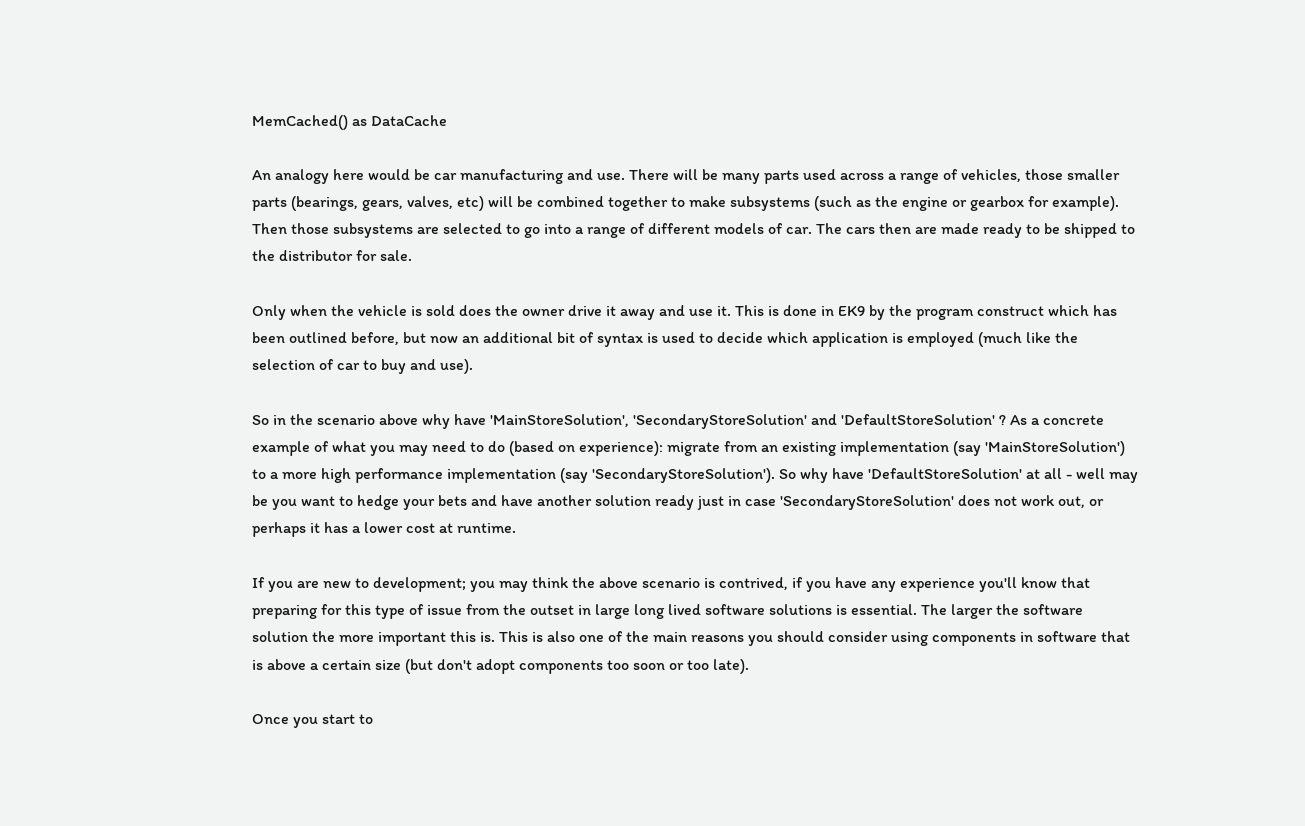MemCached() as DataCache

An analogy here would be car manufacturing and use. There will be many parts used across a range of vehicles, those smaller parts (bearings, gears, valves, etc) will be combined together to make subsystems (such as the engine or gearbox for example). Then those subsystems are selected to go into a range of different models of car. The cars then are made ready to be shipped to the distributor for sale.

Only when the vehicle is sold does the owner drive it away and use it. This is done in EK9 by the program construct which has been outlined before, but now an additional bit of syntax is used to decide which application is employed (much like the selection of car to buy and use).

So in the scenario above why have 'MainStoreSolution', 'SecondaryStoreSolution' and 'DefaultStoreSolution' ? As a concrete example of what you may need to do (based on experience): migrate from an existing implementation (say 'MainStoreSolution') to a more high performance implementation (say 'SecondaryStoreSolution'). So why have 'DefaultStoreSolution' at all - well may be you want to hedge your bets and have another solution ready just in case 'SecondaryStoreSolution' does not work out, or perhaps it has a lower cost at runtime.

If you are new to development; you may think the above scenario is contrived, if you have any experience you'll know that preparing for this type of issue from the outset in large long lived software solutions is essential. The larger the software solution the more important this is. This is also one of the main reasons you should consider using components in software that is above a certain size (but don't adopt components too soon or too late).

Once you start to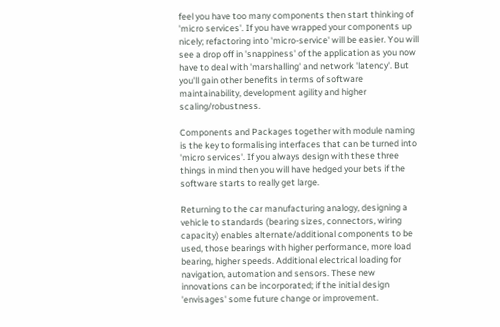feel you have too many components then start thinking of 'micro services'. If you have wrapped your components up nicely; refactoring into 'micro-service' will be easier. You will see a drop off in 'snappiness' of the application as you now have to deal with 'marshalling' and network 'latency'. But you'll gain other benefits in terms of software maintainability, development agility and higher scaling/robustness.

Components and Packages together with module naming is the key to formalising interfaces that can be turned into 'micro services'. If you always design with these three things in mind then you will have hedged your bets if the software starts to really get large.

Returning to the car manufacturing analogy, designing a vehicle to standards (bearing sizes, connectors, wiring capacity) enables alternate/additional components to be used, those bearings with higher performance, more load bearing, higher speeds. Additional electrical loading for navigation, automation and sensors. These new innovations can be incorporated; if the initial design 'envisages' some future change or improvement.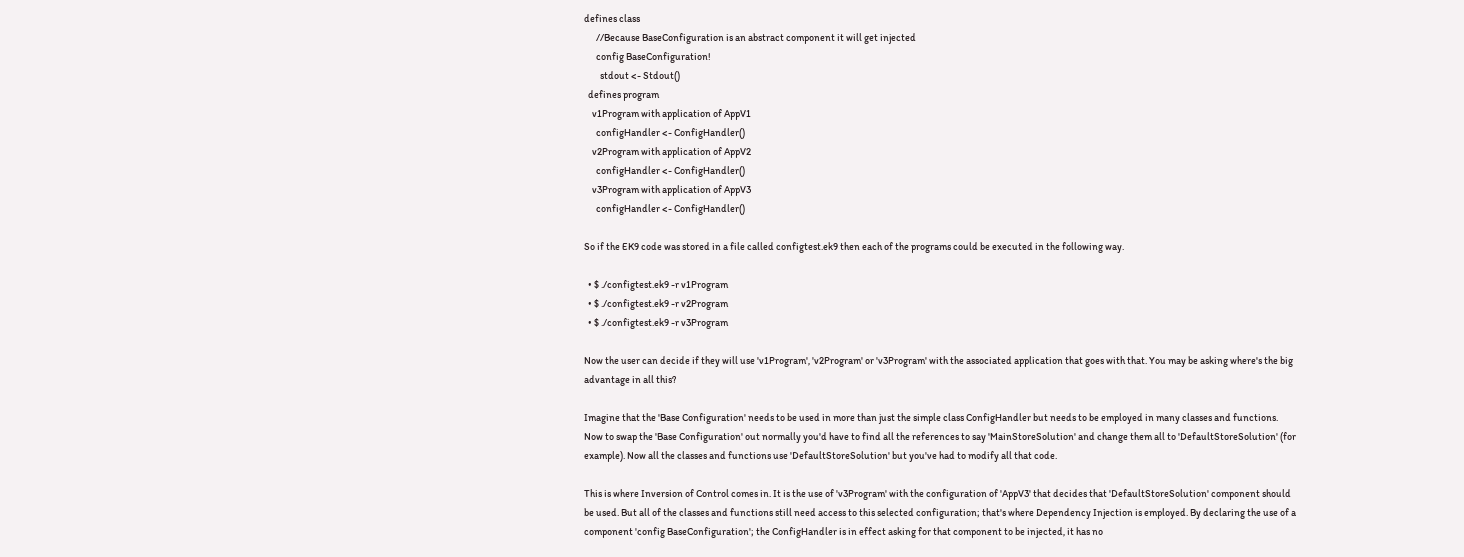defines class
      //Because BaseConfiguration is an abstract component it will get injected
      config BaseConfiguration!
        stdout <- Stdout()
  defines program
    v1Program with application of AppV1
      configHandler <- ConfigHandler()
    v2Program with application of AppV2
      configHandler <- ConfigHandler()
    v3Program with application of AppV3
      configHandler <- ConfigHandler()

So if the EK9 code was stored in a file called configtest.ek9 then each of the programs could be executed in the following way.

  • $ ./configtest.ek9 -r v1Program
  • $ ./configtest.ek9 -r v2Program
  • $ ./configtest.ek9 -r v3Program

Now the user can decide if they will use 'v1Program', 'v2Program' or 'v3Program' with the associated application that goes with that. You may be asking where's the big advantage in all this?

Imagine that the 'Base Configuration' needs to be used in more than just the simple class ConfigHandler but needs to be employed in many classes and functions. Now to swap the 'Base Configuration' out normally you'd have to find all the references to say 'MainStoreSolution' and change them all to 'DefaultStoreSolution' (for example). Now all the classes and functions use 'DefaultStoreSolution' but you've had to modify all that code.

This is where Inversion of Control comes in. It is the use of 'v3Program' with the configuration of 'AppV3' that decides that 'DefaultStoreSolution' component should be used. But all of the classes and functions still need access to this selected configuration; that's where Dependency Injection is employed. By declaring the use of a component 'config BaseConfiguration'; the ConfigHandler is in effect asking for that component to be injected, it has no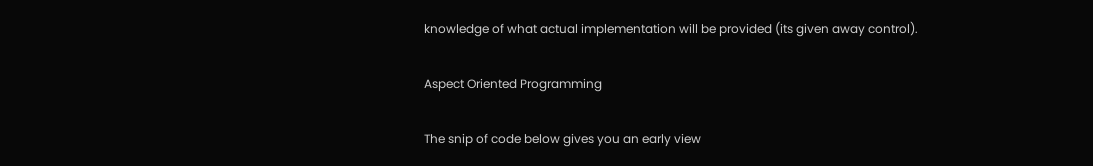knowledge of what actual implementation will be provided (its given away control).

Aspect Oriented Programming

The snip of code below gives you an early view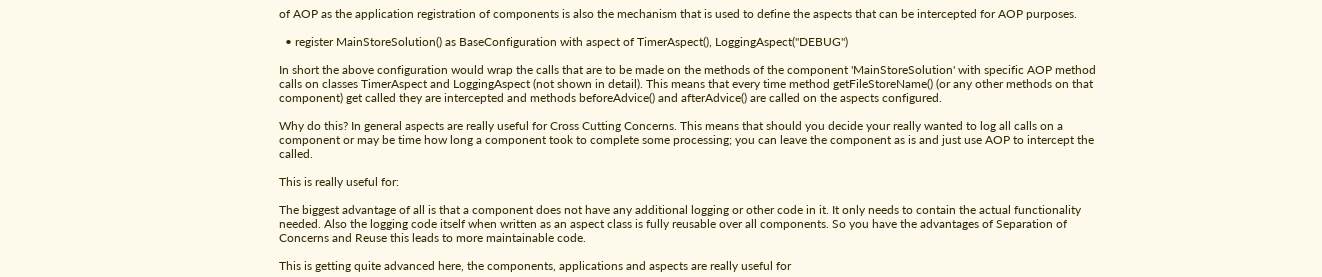of AOP as the application registration of components is also the mechanism that is used to define the aspects that can be intercepted for AOP purposes.

  • register MainStoreSolution() as BaseConfiguration with aspect of TimerAspect(), LoggingAspect("DEBUG")

In short the above configuration would wrap the calls that are to be made on the methods of the component 'MainStoreSolution' with specific AOP method calls on classes TimerAspect and LoggingAspect (not shown in detail). This means that every time method getFileStoreName() (or any other methods on that component) get called they are intercepted and methods beforeAdvice() and afterAdvice() are called on the aspects configured.

Why do this? In general aspects are really useful for Cross Cutting Concerns. This means that should you decide your really wanted to log all calls on a component or may be time how long a component took to complete some processing; you can leave the component as is and just use AOP to intercept the called.

This is really useful for:

The biggest advantage of all is that a component does not have any additional logging or other code in it. It only needs to contain the actual functionality needed. Also the logging code itself when written as an aspect class is fully reusable over all components. So you have the advantages of Separation of Concerns and Reuse this leads to more maintainable code.

This is getting quite advanced here, the components, applications and aspects are really useful for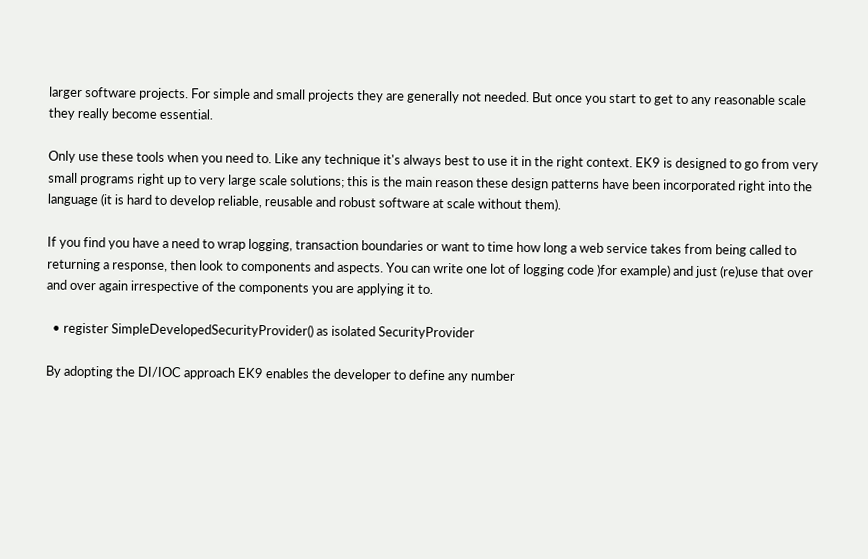larger software projects. For simple and small projects they are generally not needed. But once you start to get to any reasonable scale they really become essential.

Only use these tools when you need to. Like any technique it's always best to use it in the right context. EK9 is designed to go from very small programs right up to very large scale solutions; this is the main reason these design patterns have been incorporated right into the language (it is hard to develop reliable, reusable and robust software at scale without them).

If you find you have a need to wrap logging, transaction boundaries or want to time how long a web service takes from being called to returning a response, then look to components and aspects. You can write one lot of logging code )for example) and just (re)use that over and over again irrespective of the components you are applying it to.

  • register SimpleDevelopedSecurityProvider() as isolated SecurityProvider

By adopting the DI/IOC approach EK9 enables the developer to define any number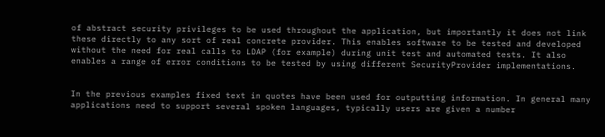of abstract security privileges to be used throughout the application, but importantly it does not link these directly to any sort of real concrete provider. This enables software to be tested and developed without the need for real calls to LDAP (for example) during unit test and automated tests. It also enables a range of error conditions to be tested by using different SecurityProvider implementations.


In the previous examples fixed text in quotes have been used for outputting information. In general many applications need to support several spoken languages, typically users are given a number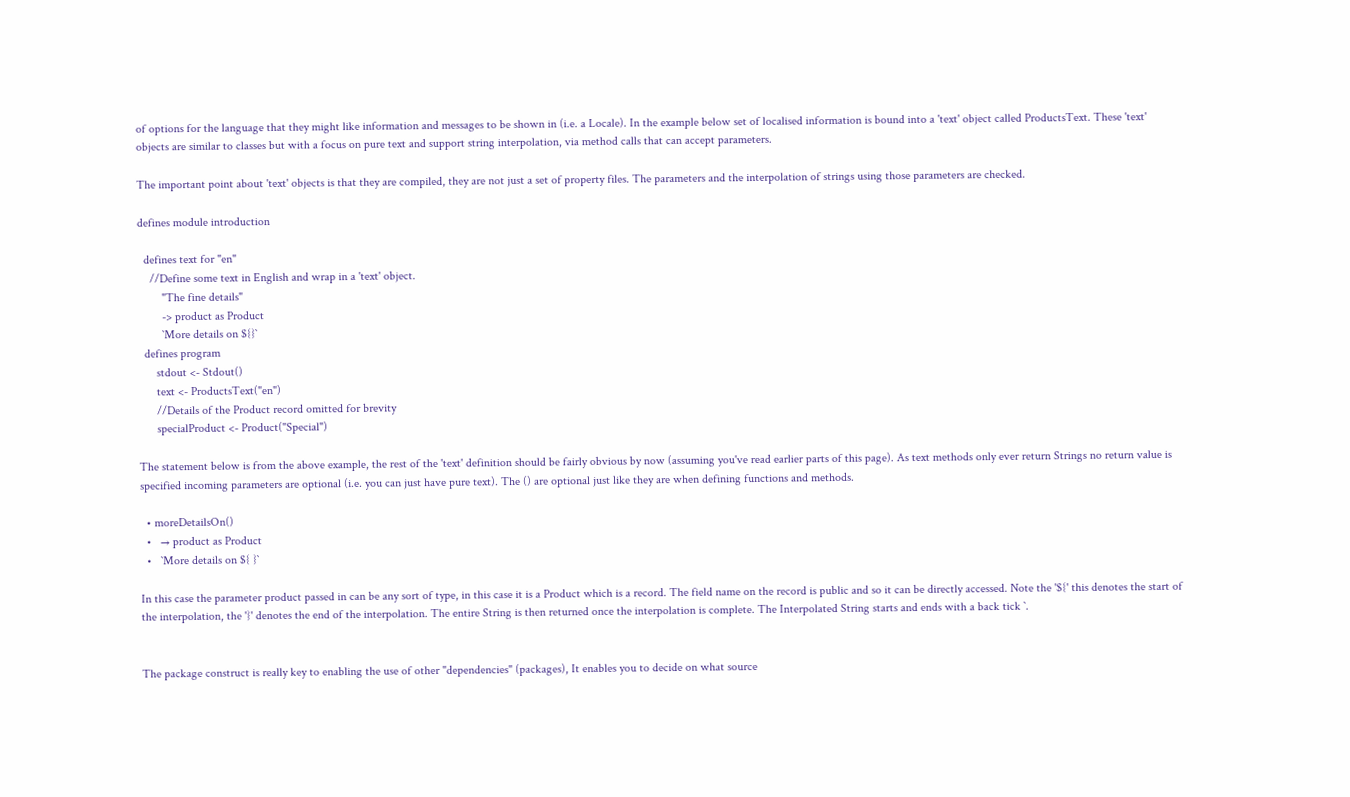of options for the language that they might like information and messages to be shown in (i.e. a Locale). In the example below set of localised information is bound into a 'text' object called ProductsText. These 'text' objects are similar to classes but with a focus on pure text and support string interpolation, via method calls that can accept parameters.

The important point about 'text' objects is that they are compiled, they are not just a set of property files. The parameters and the interpolation of strings using those parameters are checked.

defines module introduction

  defines text for "en"
    //Define some text in English and wrap in a 'text' object.
        "The fine details"
        -> product as Product
        `More details on ${}`
  defines program
      stdout <- Stdout()
      text <- ProductsText("en")
      //Details of the Product record omitted for brevity
      specialProduct <- Product("Special")

The statement below is from the above example, the rest of the 'text' definition should be fairly obvious by now (assuming you've read earlier parts of this page). As text methods only ever return Strings no return value is specified incoming parameters are optional (i.e. you can just have pure text). The () are optional just like they are when defining functions and methods.

  • moreDetailsOn()
  •   → product as Product
  •   `More details on ${ }`

In this case the parameter product passed in can be any sort of type, in this case it is a Product which is a record. The field name on the record is public and so it can be directly accessed. Note the '${' this denotes the start of the interpolation, the '}' denotes the end of the interpolation. The entire String is then returned once the interpolation is complete. The Interpolated String starts and ends with a back tick `.


The package construct is really key to enabling the use of other "dependencies" (packages), It enables you to decide on what source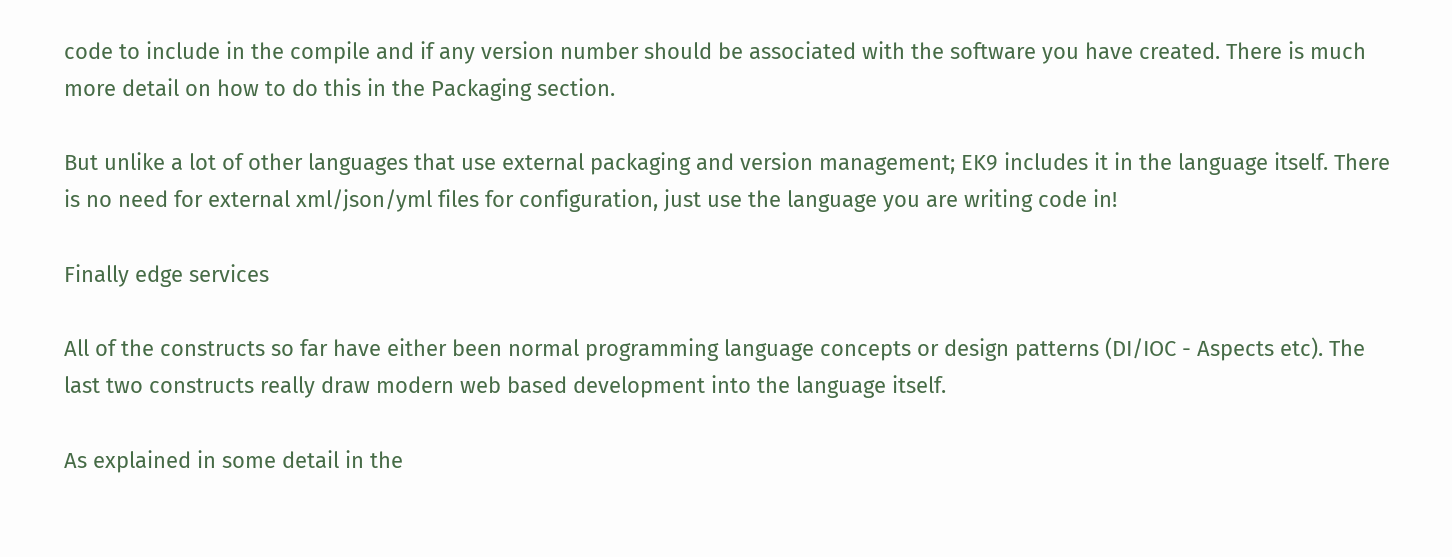code to include in the compile and if any version number should be associated with the software you have created. There is much more detail on how to do this in the Packaging section.

But unlike a lot of other languages that use external packaging and version management; EK9 includes it in the language itself. There is no need for external xml/json/yml files for configuration, just use the language you are writing code in!

Finally edge services

All of the constructs so far have either been normal programming language concepts or design patterns (DI/IOC - Aspects etc). The last two constructs really draw modern web based development into the language itself.

As explained in some detail in the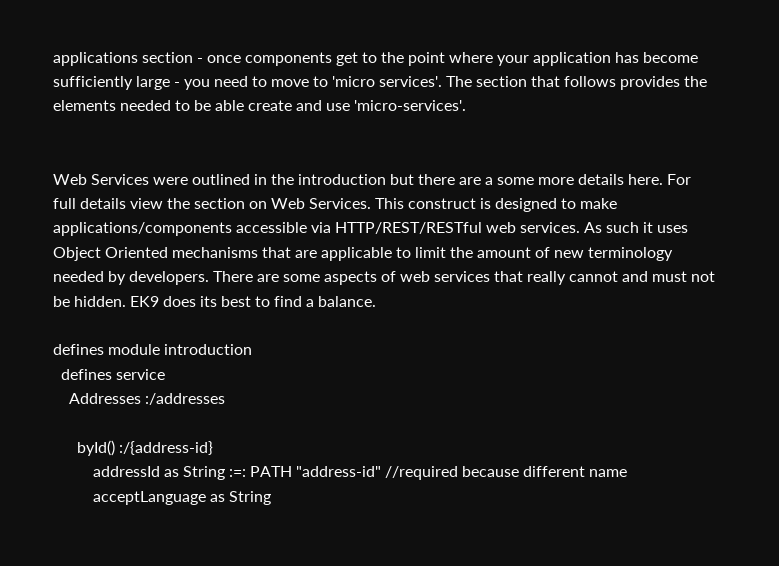applications section - once components get to the point where your application has become sufficiently large - you need to move to 'micro services'. The section that follows provides the elements needed to be able create and use 'micro-services'.


Web Services were outlined in the introduction but there are a some more details here. For full details view the section on Web Services. This construct is designed to make applications/components accessible via HTTP/REST/RESTful web services. As such it uses Object Oriented mechanisms that are applicable to limit the amount of new terminology needed by developers. There are some aspects of web services that really cannot and must not be hidden. EK9 does its best to find a balance.

defines module introduction
  defines service
    Addresses :/addresses

      byId() :/{address-id}
          addressId as String :=: PATH "address-id" //required because different name
          acceptLanguage as String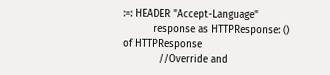:=: HEADER "Accept-Language"
          response as HTTPResponse: () of HTTPResponse
            //Override and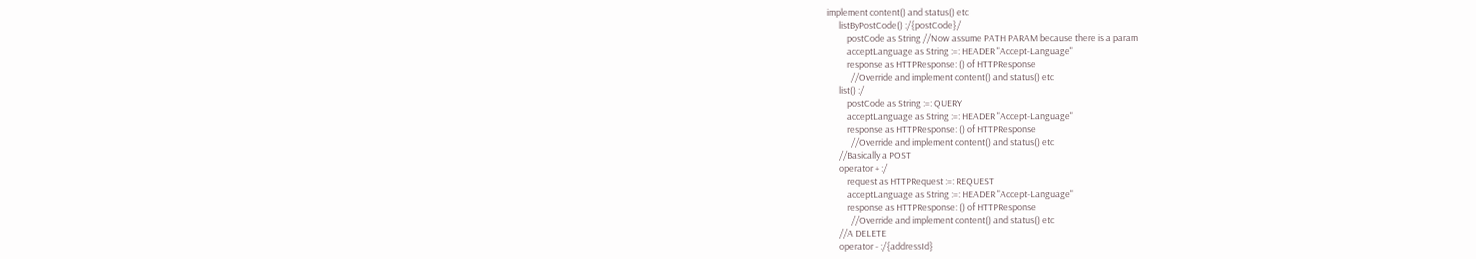implement content() and status() etc
      listByPostCode() :/{postCode}/
          postCode as String //Now assume PATH PARAM because there is a param
          acceptLanguage as String :=: HEADER "Accept-Language"
          response as HTTPResponse: () of HTTPResponse
            //Override and implement content() and status() etc
      list() :/
          postCode as String :=: QUERY
          acceptLanguage as String :=: HEADER "Accept-Language"
          response as HTTPResponse: () of HTTPResponse
            //Override and implement content() and status() etc
      //Basically a POST
      operator + :/
          request as HTTPRequest :=: REQUEST
          acceptLanguage as String :=: HEADER "Accept-Language"
          response as HTTPResponse: () of HTTPResponse
            //Override and implement content() and status() etc
      //A DELETE
      operator - :/{addressId}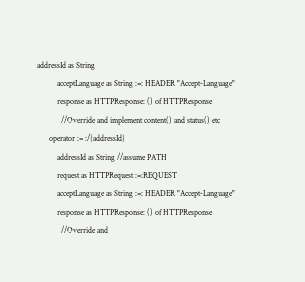addressId as String
          acceptLanguage as String :=: HEADER "Accept-Language"
          response as HTTPResponse: () of HTTPResponse
            //Override and implement content() and status() etc
      operator := :/{addressId}
          addressId as String //assume PATH
          request as HTTPRequest :=:REQUEST
          acceptLanguage as String :=: HEADER "Accept-Language"
          response as HTTPResponse: () of HTTPResponse
            //Override and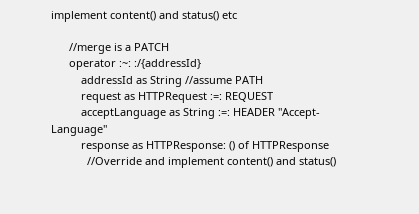implement content() and status() etc

      //merge is a PATCH
      operator :~: :/{addressId}
          addressId as String //assume PATH
          request as HTTPRequest :=: REQUEST
          acceptLanguage as String :=: HEADER "Accept-Language"
          response as HTTPResponse: () of HTTPResponse
            //Override and implement content() and status()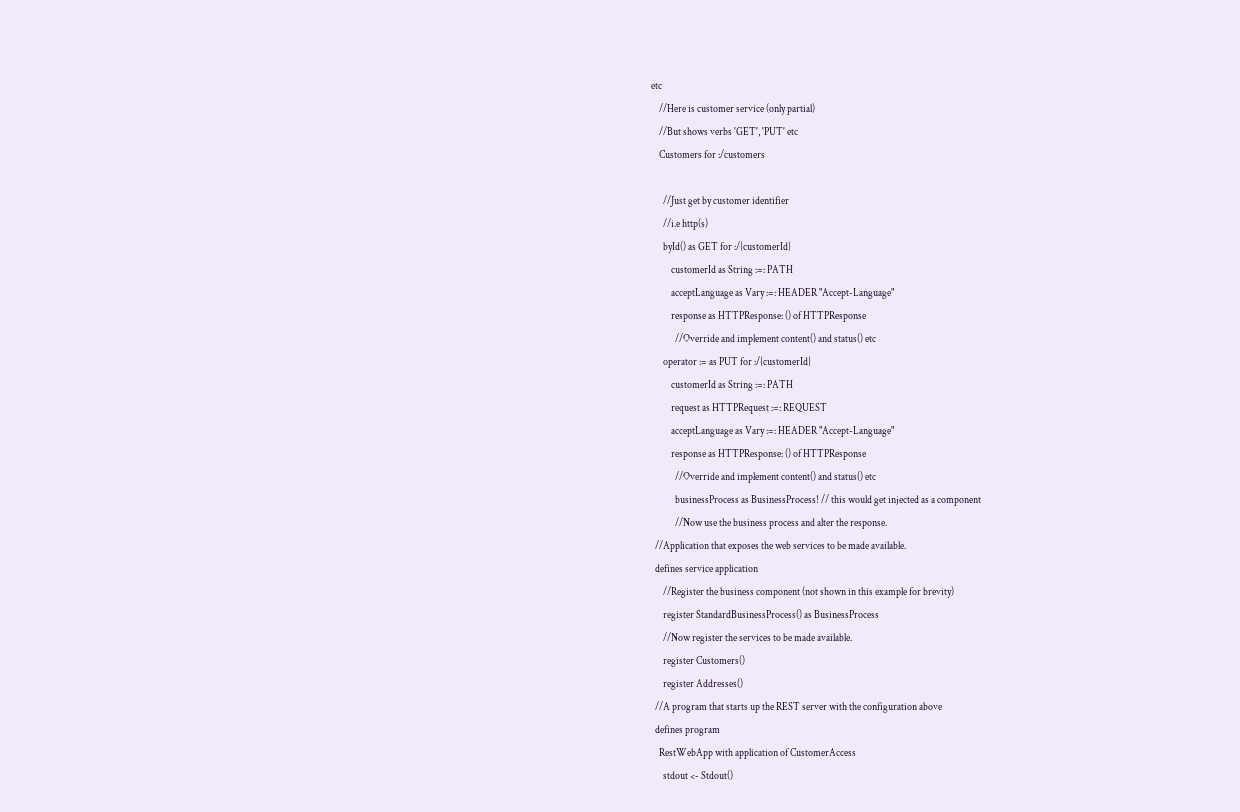etc
    //Here is customer service (only partial)
    //But shows verbs 'GET', 'PUT' etc
    Customers for :/customers

      //Just get by customer identifier
      //i.e http(s)
      byId() as GET for :/{customerId}
          customerId as String :=: PATH
          acceptLanguage as Vary :=: HEADER "Accept-Language"
          response as HTTPResponse: () of HTTPResponse
            //Override and implement content() and status() etc
      operator := as PUT for :/{customerId}
          customerId as String :=: PATH
          request as HTTPRequest :=: REQUEST
          acceptLanguage as Vary :=: HEADER "Accept-Language"
          response as HTTPResponse: () of HTTPResponse
            //Override and implement content() and status() etc
            businessProcess as BusinessProcess! // this would get injected as a component
            //Now use the business process and alter the response.
  //Application that exposes the web services to be made available.
  defines service application
      //Register the business component (not shown in this example for brevity)
      register StandardBusinessProcess() as BusinessProcess
      //Now register the services to be made available.
      register Customers()
      register Addresses()
  //A program that starts up the REST server with the configuration above
  defines program
    RestWebApp with application of CustomerAccess
      stdout <- Stdout()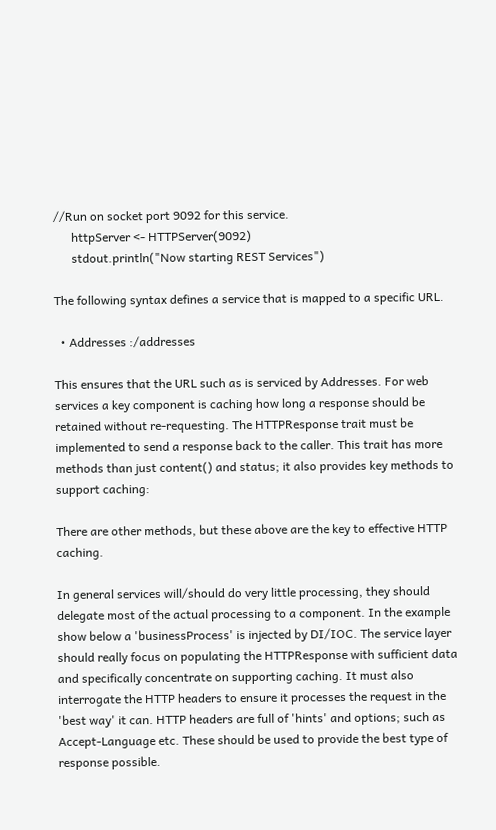//Run on socket port 9092 for this service.
      httpServer <- HTTPServer(9092)
      stdout.println("Now starting REST Services")

The following syntax defines a service that is mapped to a specific URL.

  • Addresses :/addresses

This ensures that the URL such as is serviced by Addresses. For web services a key component is caching how long a response should be retained without re-requesting. The HTTPResponse trait must be implemented to send a response back to the caller. This trait has more methods than just content() and status; it also provides key methods to support caching:

There are other methods, but these above are the key to effective HTTP caching.

In general services will/should do very little processing, they should delegate most of the actual processing to a component. In the example show below a 'businessProcess' is injected by DI/IOC. The service layer should really focus on populating the HTTPResponse with sufficient data and specifically concentrate on supporting caching. It must also interrogate the HTTP headers to ensure it processes the request in the 'best way' it can. HTTP headers are full of 'hints' and options; such as Accept-Language etc. These should be used to provide the best type of response possible.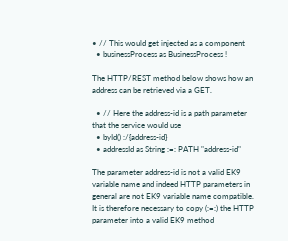• // This would get injected as a component
  • businessProcess as BusinessProcess !

The HTTP/REST method below shows how an address can be retrieved via a GET.

  • // Here the address-id is a path parameter that the service would use
  • byId() :/{address-id}
  • addressId as String :=: PATH "address-id"

The parameter address-id is not a valid EK9 variable name and indeed HTTP parameters in general are not EK9 variable name compatible. It is therefore necessary to copy (:=:) the HTTP parameter into a valid EK9 method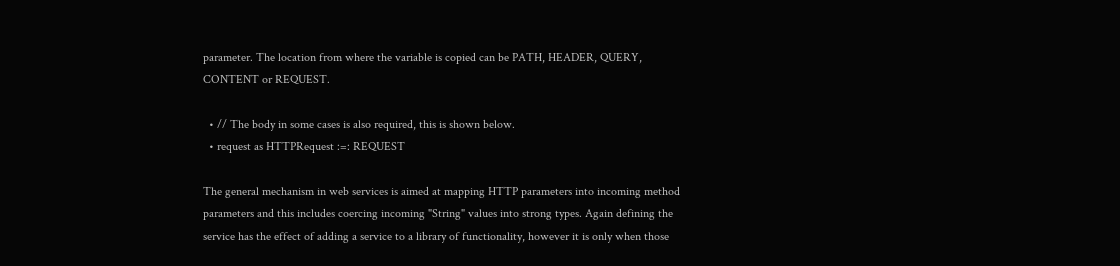parameter. The location from where the variable is copied can be PATH, HEADER, QUERY, CONTENT or REQUEST.

  • // The body in some cases is also required, this is shown below.
  • request as HTTPRequest :=: REQUEST

The general mechanism in web services is aimed at mapping HTTP parameters into incoming method parameters and this includes coercing incoming "String" values into strong types. Again defining the service has the effect of adding a service to a library of functionality, however it is only when those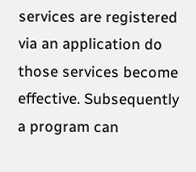services are registered via an application do those services become effective. Subsequently a program can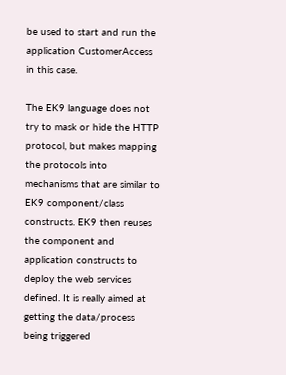be used to start and run the application CustomerAccess in this case.

The EK9 language does not try to mask or hide the HTTP protocol, but makes mapping the protocols into mechanisms that are similar to EK9 component/class constructs. EK9 then reuses the component and application constructs to deploy the web services defined. It is really aimed at getting the data/process being triggered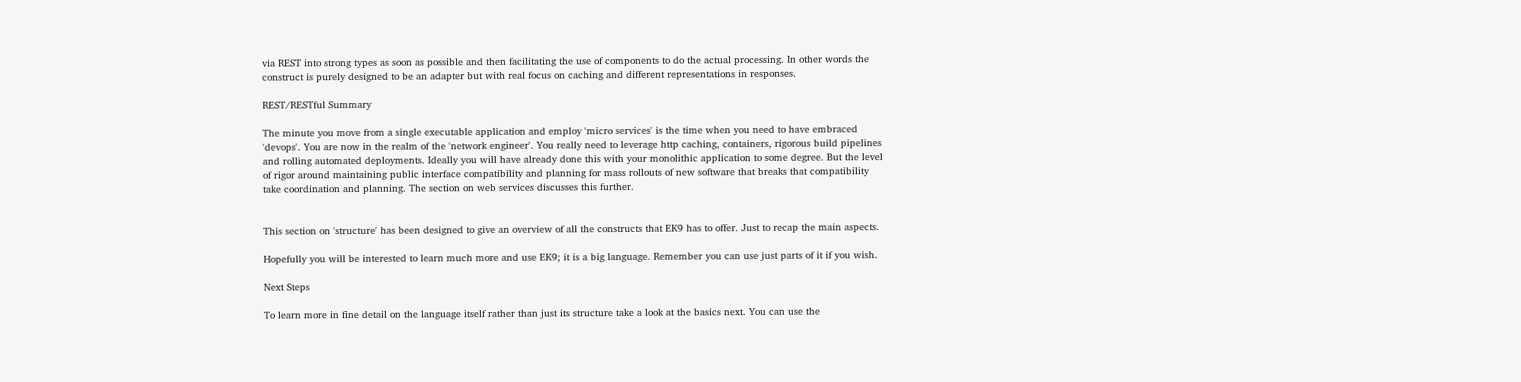via REST into strong types as soon as possible and then facilitating the use of components to do the actual processing. In other words the construct is purely designed to be an adapter but with real focus on caching and different representations in responses.

REST/RESTful Summary

The minute you move from a single executable application and employ 'micro services' is the time when you need to have embraced 'devops'. You are now in the realm of the 'network engineer'. You really need to leverage http caching, containers, rigorous build pipelines and rolling automated deployments. Ideally you will have already done this with your monolithic application to some degree. But the level of rigor around maintaining public interface compatibility and planning for mass rollouts of new software that breaks that compatibility take coordination and planning. The section on web services discusses this further.


This section on 'structure' has been designed to give an overview of all the constructs that EK9 has to offer. Just to recap the main aspects.

Hopefully you will be interested to learn much more and use EK9; it is a big language. Remember you can use just parts of it if you wish.

Next Steps

To learn more in fine detail on the language itself rather than just its structure take a look at the basics next. You can use the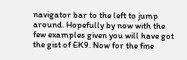navigator bar to the left to jump around. Hopefully by now with the few examples given you will have got the gist of EK9. Now for the fine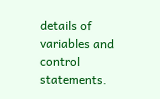details of variables and control statements.